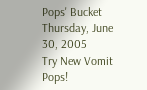Pops' Bucket
Thursday, June 30, 2005
Try New Vomit Pops!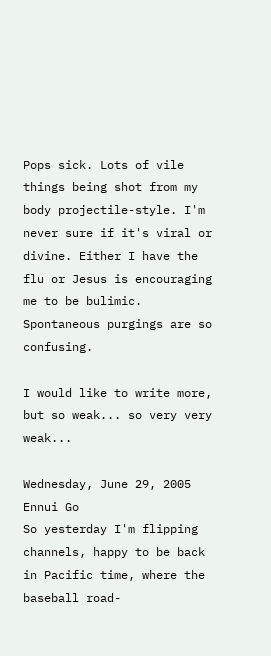Pops sick. Lots of vile things being shot from my body projectile-style. I'm never sure if it's viral or divine. Either I have the flu or Jesus is encouraging me to be bulimic. Spontaneous purgings are so confusing.

I would like to write more, but so weak... so very very weak...

Wednesday, June 29, 2005
Ennui Go
So yesterday I'm flipping channels, happy to be back in Pacific time, where the baseball road-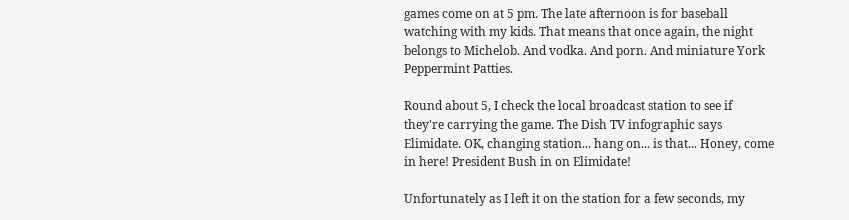games come on at 5 pm. The late afternoon is for baseball watching with my kids. That means that once again, the night belongs to Michelob. And vodka. And porn. And miniature York Peppermint Patties.

Round about 5, I check the local broadcast station to see if they're carrying the game. The Dish TV infographic says Elimidate. OK, changing station... hang on... is that... Honey, come in here! President Bush in on Elimidate!

Unfortunately as I left it on the station for a few seconds, my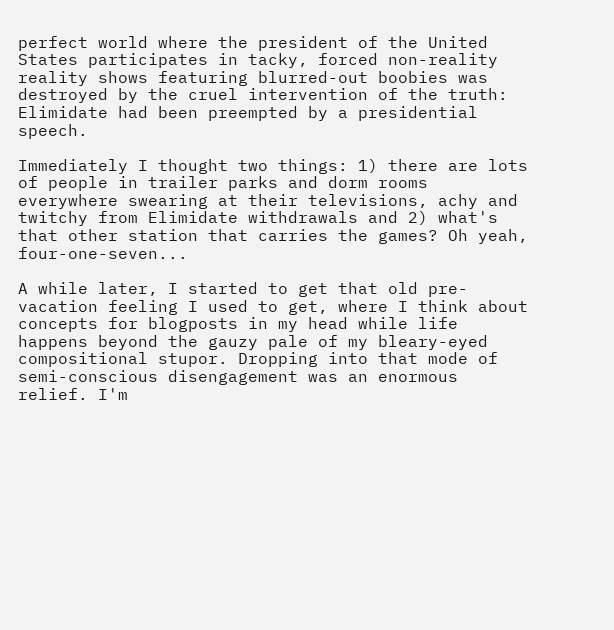perfect world where the president of the United States participates in tacky, forced non-reality reality shows featuring blurred-out boobies was destroyed by the cruel intervention of the truth: Elimidate had been preempted by a presidential speech.

Immediately I thought two things: 1) there are lots of people in trailer parks and dorm rooms everywhere swearing at their televisions, achy and twitchy from Elimidate withdrawals and 2) what's that other station that carries the games? Oh yeah, four-one-seven...

A while later, I started to get that old pre-vacation feeling I used to get, where I think about concepts for blogposts in my head while life happens beyond the gauzy pale of my bleary-eyed compositional stupor. Dropping into that mode of semi-conscious disengagement was an enormous relief. I'm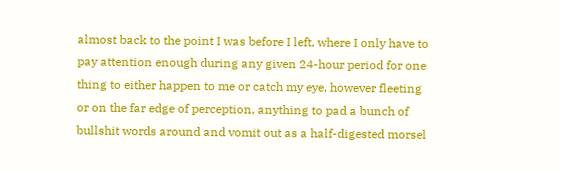almost back to the point I was before I left, where I only have to pay attention enough during any given 24-hour period for one thing to either happen to me or catch my eye, however fleeting or on the far edge of perception, anything to pad a bunch of bullshit words around and vomit out as a half-digested morsel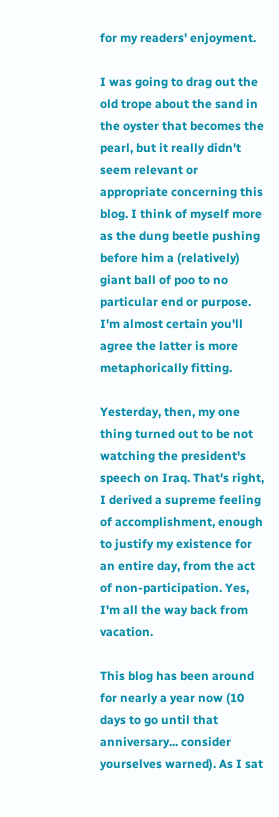for my readers' enjoyment.

I was going to drag out the old trope about the sand in the oyster that becomes the pearl, but it really didn't seem relevant or appropriate concerning this blog. I think of myself more as the dung beetle pushing before him a (relatively) giant ball of poo to no particular end or purpose. I'm almost certain you'll agree the latter is more metaphorically fitting.

Yesterday, then, my one thing turned out to be not watching the president's speech on Iraq. That's right, I derived a supreme feeling of accomplishment, enough to justify my existence for an entire day, from the act of non-participation. Yes, I'm all the way back from vacation.

This blog has been around for nearly a year now (10 days to go until that anniversary... consider yourselves warned). As I sat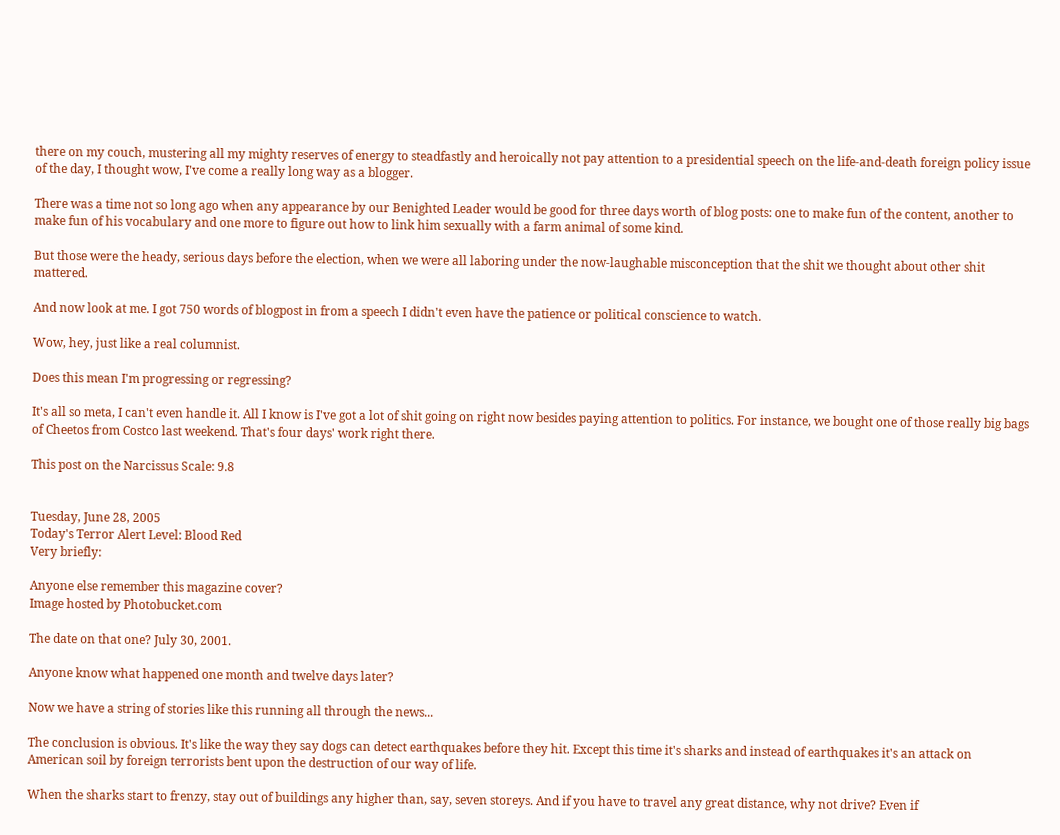there on my couch, mustering all my mighty reserves of energy to steadfastly and heroically not pay attention to a presidential speech on the life-and-death foreign policy issue of the day, I thought wow, I've come a really long way as a blogger.

There was a time not so long ago when any appearance by our Benighted Leader would be good for three days worth of blog posts: one to make fun of the content, another to make fun of his vocabulary and one more to figure out how to link him sexually with a farm animal of some kind.

But those were the heady, serious days before the election, when we were all laboring under the now-laughable misconception that the shit we thought about other shit mattered.

And now look at me. I got 750 words of blogpost in from a speech I didn't even have the patience or political conscience to watch.

Wow, hey, just like a real columnist.

Does this mean I'm progressing or regressing?

It's all so meta, I can't even handle it. All I know is I've got a lot of shit going on right now besides paying attention to politics. For instance, we bought one of those really big bags of Cheetos from Costco last weekend. That's four days' work right there.

This post on the Narcissus Scale: 9.8


Tuesday, June 28, 2005
Today's Terror Alert Level: Blood Red
Very briefly:

Anyone else remember this magazine cover?
Image hosted by Photobucket.com

The date on that one? July 30, 2001.

Anyone know what happened one month and twelve days later?

Now we have a string of stories like this running all through the news...

The conclusion is obvious. It's like the way they say dogs can detect earthquakes before they hit. Except this time it's sharks and instead of earthquakes it's an attack on American soil by foreign terrorists bent upon the destruction of our way of life.

When the sharks start to frenzy, stay out of buildings any higher than, say, seven storeys. And if you have to travel any great distance, why not drive? Even if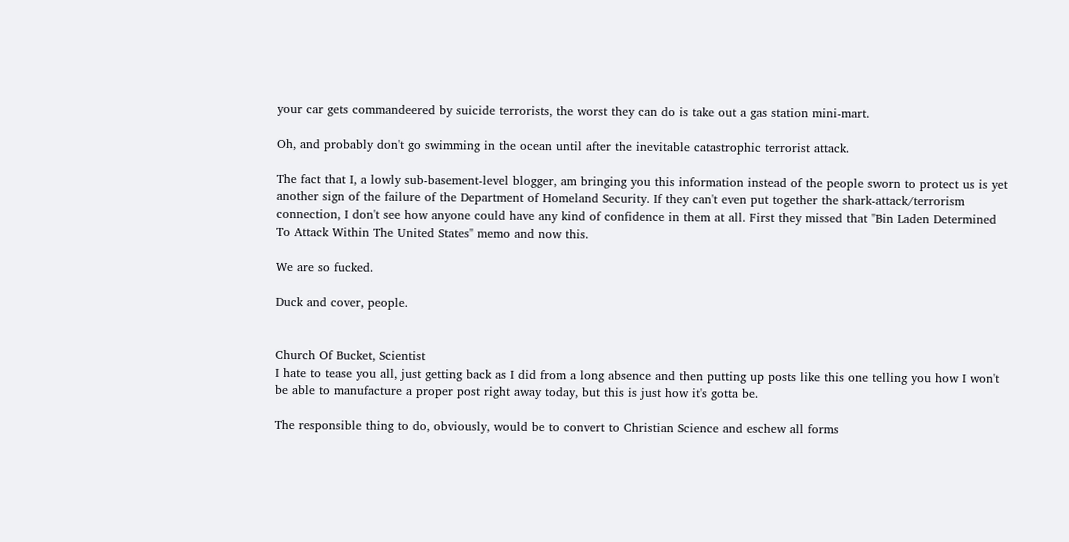your car gets commandeered by suicide terrorists, the worst they can do is take out a gas station mini-mart.

Oh, and probably don't go swimming in the ocean until after the inevitable catastrophic terrorist attack.

The fact that I, a lowly sub-basement-level blogger, am bringing you this information instead of the people sworn to protect us is yet another sign of the failure of the Department of Homeland Security. If they can't even put together the shark-attack/terrorism connection, I don't see how anyone could have any kind of confidence in them at all. First they missed that "Bin Laden Determined To Attack Within The United States" memo and now this.

We are so fucked.

Duck and cover, people.


Church Of Bucket, Scientist
I hate to tease you all, just getting back as I did from a long absence and then putting up posts like this one telling you how I won't be able to manufacture a proper post right away today, but this is just how it's gotta be.

The responsible thing to do, obviously, would be to convert to Christian Science and eschew all forms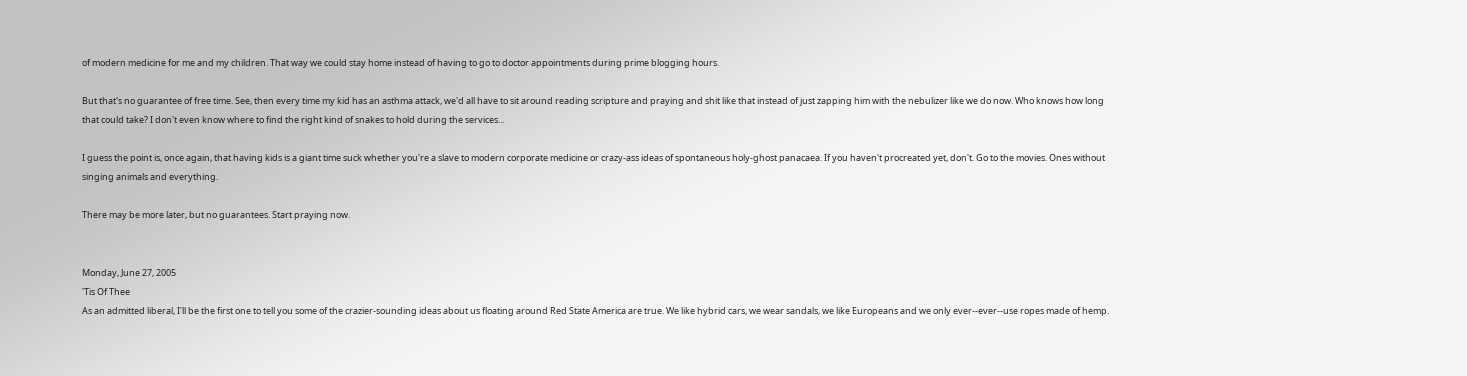of modern medicine for me and my children. That way we could stay home instead of having to go to doctor appointments during prime blogging hours.

But that's no guarantee of free time. See, then every time my kid has an asthma attack, we'd all have to sit around reading scripture and praying and shit like that instead of just zapping him with the nebulizer like we do now. Who knows how long that could take? I don't even know where to find the right kind of snakes to hold during the services...

I guess the point is, once again, that having kids is a giant time suck whether you're a slave to modern corporate medicine or crazy-ass ideas of spontaneous holy-ghost panacaea. If you haven't procreated yet, don't. Go to the movies. Ones without singing animals and everything.

There may be more later, but no guarantees. Start praying now.


Monday, June 27, 2005
'Tis Of Thee
As an admitted liberal, I'll be the first one to tell you some of the crazier-sounding ideas about us floating around Red State America are true. We like hybrid cars, we wear sandals, we like Europeans and we only ever--ever--use ropes made of hemp.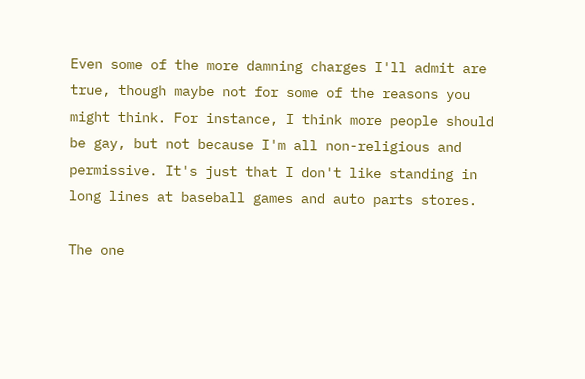Even some of the more damning charges I'll admit are true, though maybe not for some of the reasons you might think. For instance, I think more people should be gay, but not because I'm all non-religious and permissive. It's just that I don't like standing in long lines at baseball games and auto parts stores.

The one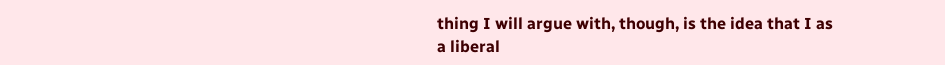thing I will argue with, though, is the idea that I as a liberal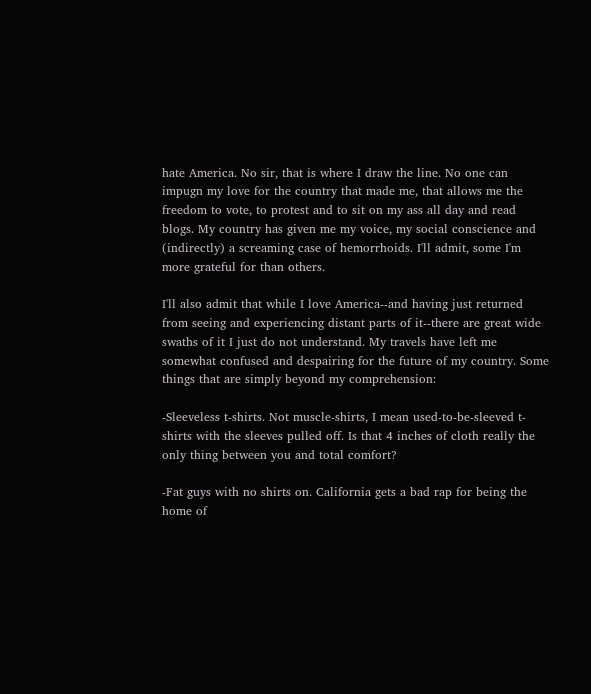hate America. No sir, that is where I draw the line. No one can impugn my love for the country that made me, that allows me the freedom to vote, to protest and to sit on my ass all day and read blogs. My country has given me my voice, my social conscience and (indirectly) a screaming case of hemorrhoids. I'll admit, some I'm more grateful for than others.

I'll also admit that while I love America--and having just returned from seeing and experiencing distant parts of it--there are great wide swaths of it I just do not understand. My travels have left me somewhat confused and despairing for the future of my country. Some things that are simply beyond my comprehension:

-Sleeveless t-shirts. Not muscle-shirts, I mean used-to-be-sleeved t-shirts with the sleeves pulled off. Is that 4 inches of cloth really the only thing between you and total comfort?

-Fat guys with no shirts on. California gets a bad rap for being the home of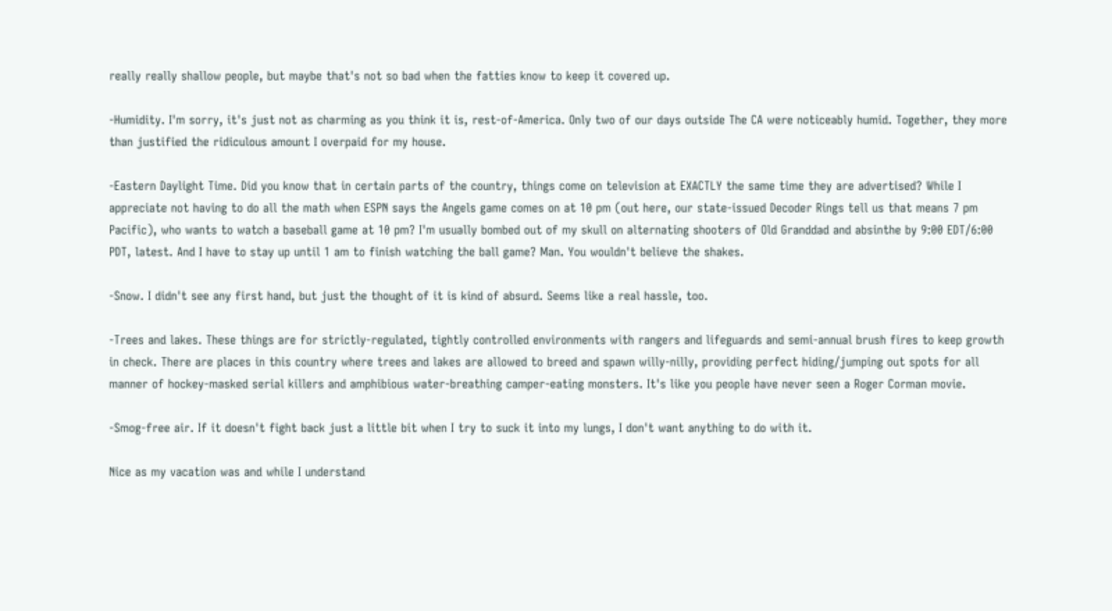really really shallow people, but maybe that's not so bad when the fatties know to keep it covered up.

-Humidity. I'm sorry, it's just not as charming as you think it is, rest-of-America. Only two of our days outside The CA were noticeably humid. Together, they more than justified the ridiculous amount I overpaid for my house.

-Eastern Daylight Time. Did you know that in certain parts of the country, things come on television at EXACTLY the same time they are advertised? While I appreciate not having to do all the math when ESPN says the Angels game comes on at 10 pm (out here, our state-issued Decoder Rings tell us that means 7 pm Pacific), who wants to watch a baseball game at 10 pm? I'm usually bombed out of my skull on alternating shooters of Old Granddad and absinthe by 9:00 EDT/6:00 PDT, latest. And I have to stay up until 1 am to finish watching the ball game? Man. You wouldn't believe the shakes.

-Snow. I didn't see any first hand, but just the thought of it is kind of absurd. Seems like a real hassle, too.

-Trees and lakes. These things are for strictly-regulated, tightly controlled environments with rangers and lifeguards and semi-annual brush fires to keep growth in check. There are places in this country where trees and lakes are allowed to breed and spawn willy-nilly, providing perfect hiding/jumping out spots for all manner of hockey-masked serial killers and amphibious water-breathing camper-eating monsters. It's like you people have never seen a Roger Corman movie.

-Smog-free air. If it doesn't fight back just a little bit when I try to suck it into my lungs, I don't want anything to do with it.

Nice as my vacation was and while I understand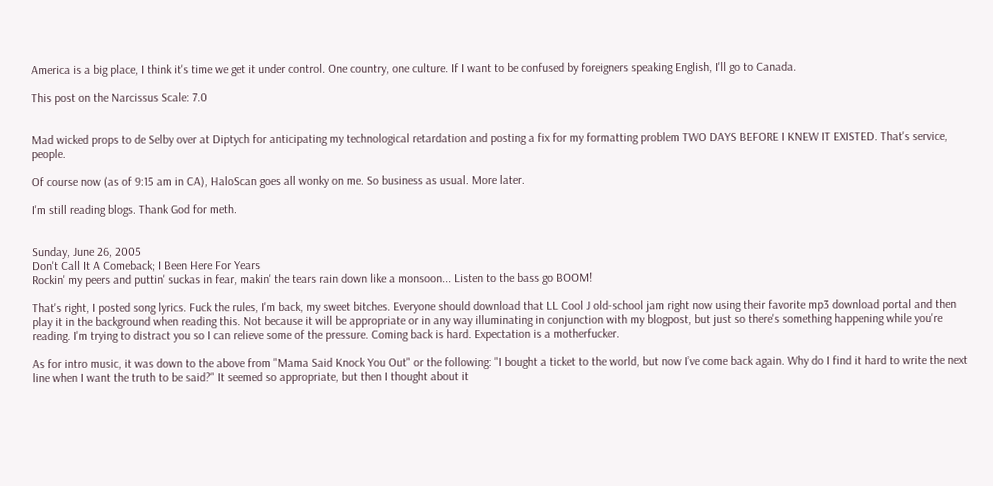America is a big place, I think it's time we get it under control. One country, one culture. If I want to be confused by foreigners speaking English, I'll go to Canada.

This post on the Narcissus Scale: 7.0


Mad wicked props to de Selby over at Diptych for anticipating my technological retardation and posting a fix for my formatting problem TWO DAYS BEFORE I KNEW IT EXISTED. That's service, people.

Of course now (as of 9:15 am in CA), HaloScan goes all wonky on me. So business as usual. More later.

I'm still reading blogs. Thank God for meth.


Sunday, June 26, 2005
Don't Call It A Comeback; I Been Here For Years
Rockin' my peers and puttin' suckas in fear, makin' the tears rain down like a monsoon... Listen to the bass go BOOM!

That's right, I posted song lyrics. Fuck the rules, I'm back, my sweet bitches. Everyone should download that LL Cool J old-school jam right now using their favorite mp3 download portal and then play it in the background when reading this. Not because it will be appropriate or in any way illuminating in conjunction with my blogpost, but just so there's something happening while you're reading. I'm trying to distract you so I can relieve some of the pressure. Coming back is hard. Expectation is a motherfucker.

As for intro music, it was down to the above from "Mama Said Knock You Out" or the following: "I bought a ticket to the world, but now I’ve come back again. Why do I find it hard to write the next line when I want the truth to be said?" It seemed so appropriate, but then I thought about it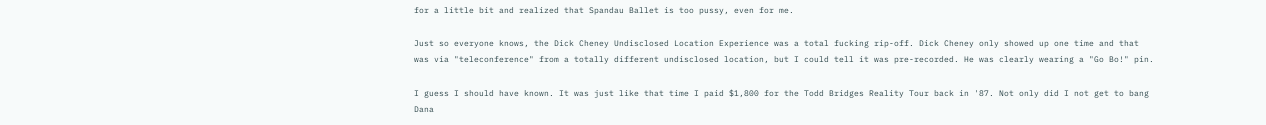for a little bit and realized that Spandau Ballet is too pussy, even for me.

Just so everyone knows, the Dick Cheney Undisclosed Location Experience was a total fucking rip-off. Dick Cheney only showed up one time and that was via "teleconference" from a totally different undisclosed location, but I could tell it was pre-recorded. He was clearly wearing a "Go Bo!" pin.

I guess I should have known. It was just like that time I paid $1,800 for the Todd Bridges Reality Tour back in '87. Not only did I not get to bang Dana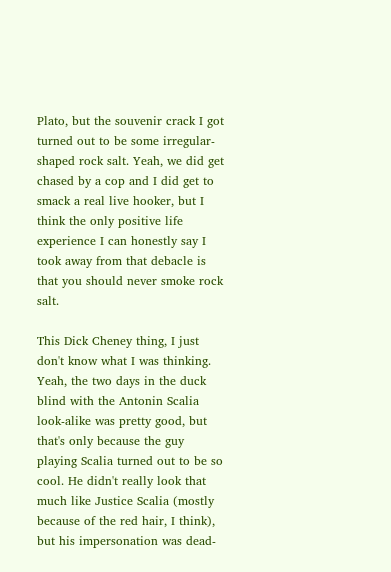Plato, but the souvenir crack I got turned out to be some irregular-shaped rock salt. Yeah, we did get chased by a cop and I did get to smack a real live hooker, but I think the only positive life experience I can honestly say I took away from that debacle is that you should never smoke rock salt.

This Dick Cheney thing, I just don't know what I was thinking. Yeah, the two days in the duck blind with the Antonin Scalia look-alike was pretty good, but that's only because the guy playing Scalia turned out to be so cool. He didn't really look that much like Justice Scalia (mostly because of the red hair, I think), but his impersonation was dead-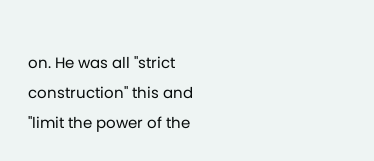on. He was all "strict construction" this and "limit the power of the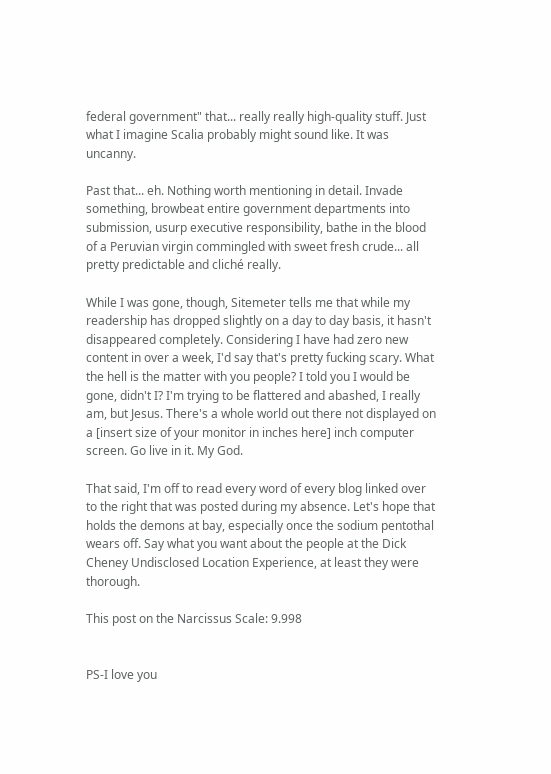federal government" that... really really high-quality stuff. Just what I imagine Scalia probably might sound like. It was uncanny.

Past that... eh. Nothing worth mentioning in detail. Invade something, browbeat entire government departments into submission, usurp executive responsibility, bathe in the blood of a Peruvian virgin commingled with sweet fresh crude... all pretty predictable and cliché really.

While I was gone, though, Sitemeter tells me that while my readership has dropped slightly on a day to day basis, it hasn't disappeared completely. Considering I have had zero new content in over a week, I'd say that's pretty fucking scary. What the hell is the matter with you people? I told you I would be gone, didn't I? I'm trying to be flattered and abashed, I really am, but Jesus. There's a whole world out there not displayed on a [insert size of your monitor in inches here] inch computer screen. Go live in it. My God.

That said, I'm off to read every word of every blog linked over to the right that was posted during my absence. Let's hope that holds the demons at bay, especially once the sodium pentothal wears off. Say what you want about the people at the Dick Cheney Undisclosed Location Experience, at least they were thorough.

This post on the Narcissus Scale: 9.998


PS-I love you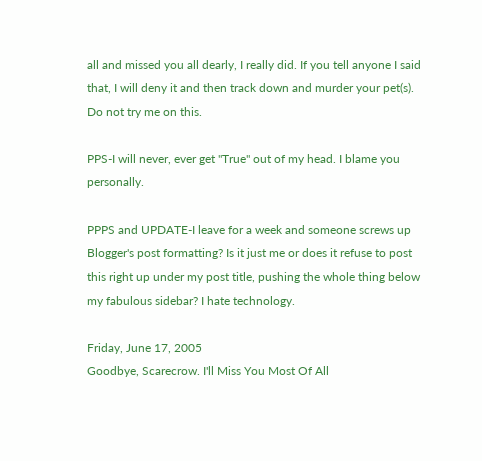all and missed you all dearly, I really did. If you tell anyone I said that, I will deny it and then track down and murder your pet(s). Do not try me on this.

PPS-I will never, ever get "True" out of my head. I blame you personally.

PPPS and UPDATE-I leave for a week and someone screws up Blogger's post formatting? Is it just me or does it refuse to post this right up under my post title, pushing the whole thing below my fabulous sidebar? I hate technology.

Friday, June 17, 2005
Goodbye, Scarecrow. I'll Miss You Most Of All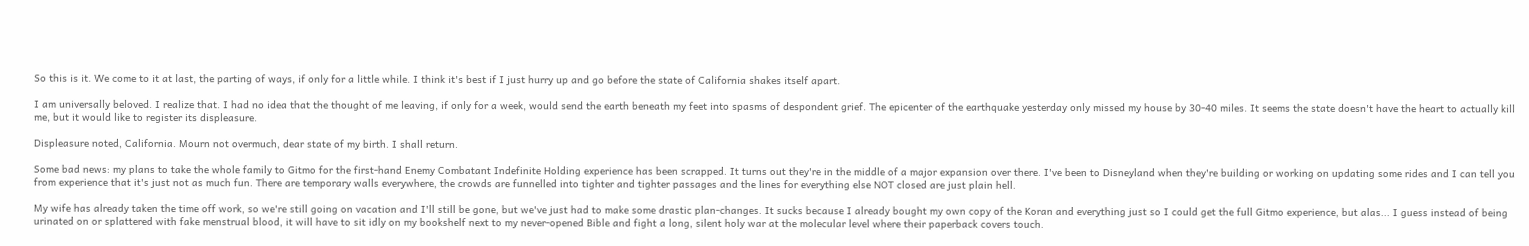So this is it. We come to it at last, the parting of ways, if only for a little while. I think it's best if I just hurry up and go before the state of California shakes itself apart.

I am universally beloved. I realize that. I had no idea that the thought of me leaving, if only for a week, would send the earth beneath my feet into spasms of despondent grief. The epicenter of the earthquake yesterday only missed my house by 30-40 miles. It seems the state doesn't have the heart to actually kill me, but it would like to register its displeasure.

Displeasure noted, California. Mourn not overmuch, dear state of my birth. I shall return.

Some bad news: my plans to take the whole family to Gitmo for the first-hand Enemy Combatant Indefinite Holding experience has been scrapped. It turns out they're in the middle of a major expansion over there. I've been to Disneyland when they're building or working on updating some rides and I can tell you from experience that it's just not as much fun. There are temporary walls everywhere, the crowds are funnelled into tighter and tighter passages and the lines for everything else NOT closed are just plain hell.

My wife has already taken the time off work, so we're still going on vacation and I'll still be gone, but we've just had to make some drastic plan-changes. It sucks because I already bought my own copy of the Koran and everything just so I could get the full Gitmo experience, but alas... I guess instead of being urinated on or splattered with fake menstrual blood, it will have to sit idly on my bookshelf next to my never-opened Bible and fight a long, silent holy war at the molecular level where their paperback covers touch.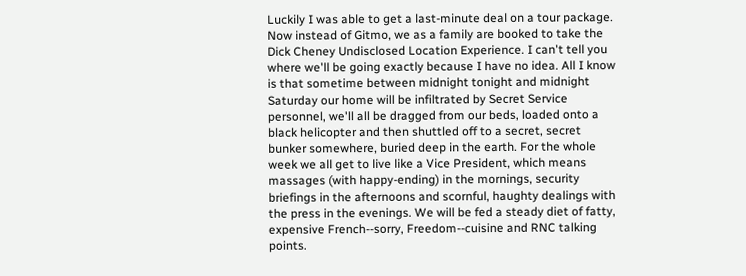Luckily I was able to get a last-minute deal on a tour package. Now instead of Gitmo, we as a family are booked to take the Dick Cheney Undisclosed Location Experience. I can't tell you where we'll be going exactly because I have no idea. All I know is that sometime between midnight tonight and midnight Saturday our home will be infiltrated by Secret Service personnel, we'll all be dragged from our beds, loaded onto a black helicopter and then shuttled off to a secret, secret bunker somewhere, buried deep in the earth. For the whole week we all get to live like a Vice President, which means massages (with happy-ending) in the mornings, security briefings in the afternoons and scornful, haughty dealings with the press in the evenings. We will be fed a steady diet of fatty, expensive French--sorry, Freedom--cuisine and RNC talking points.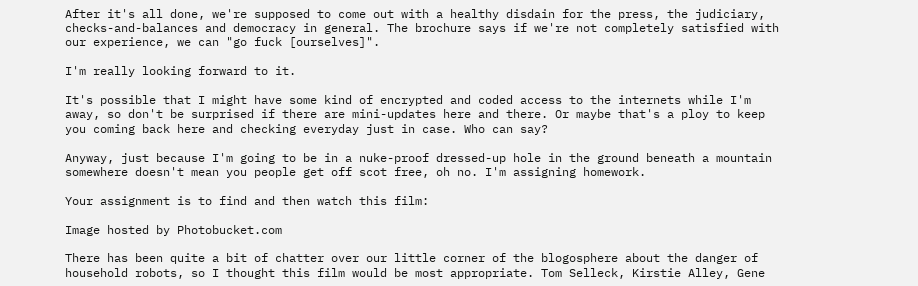After it's all done, we're supposed to come out with a healthy disdain for the press, the judiciary, checks-and-balances and democracy in general. The brochure says if we're not completely satisfied with our experience, we can "go fuck [ourselves]".

I'm really looking forward to it.

It's possible that I might have some kind of encrypted and coded access to the internets while I'm away, so don't be surprised if there are mini-updates here and there. Or maybe that's a ploy to keep you coming back here and checking everyday just in case. Who can say?

Anyway, just because I'm going to be in a nuke-proof dressed-up hole in the ground beneath a mountain somewhere doesn't mean you people get off scot free, oh no. I'm assigning homework.

Your assignment is to find and then watch this film:

Image hosted by Photobucket.com

There has been quite a bit of chatter over our little corner of the blogosphere about the danger of household robots, so I thought this film would be most appropriate. Tom Selleck, Kirstie Alley, Gene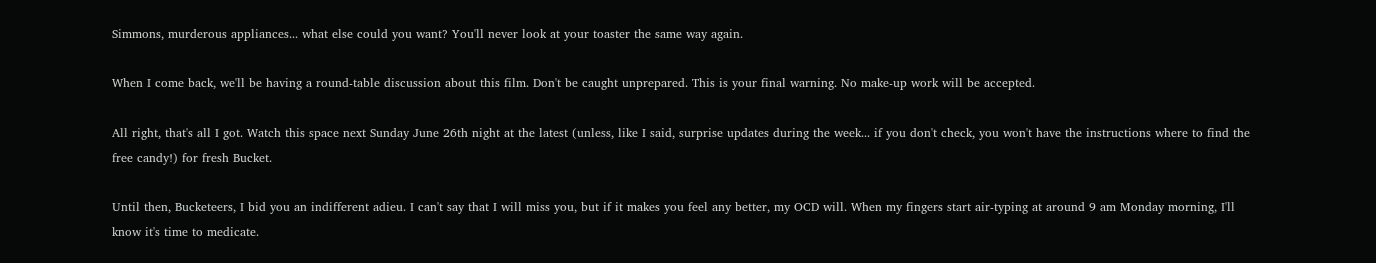Simmons, murderous appliances... what else could you want? You'll never look at your toaster the same way again.

When I come back, we'll be having a round-table discussion about this film. Don't be caught unprepared. This is your final warning. No make-up work will be accepted.

All right, that's all I got. Watch this space next Sunday June 26th night at the latest (unless, like I said, surprise updates during the week... if you don't check, you won't have the instructions where to find the free candy!) for fresh Bucket.

Until then, Bucketeers, I bid you an indifferent adieu. I can't say that I will miss you, but if it makes you feel any better, my OCD will. When my fingers start air-typing at around 9 am Monday morning, I'll know it's time to medicate.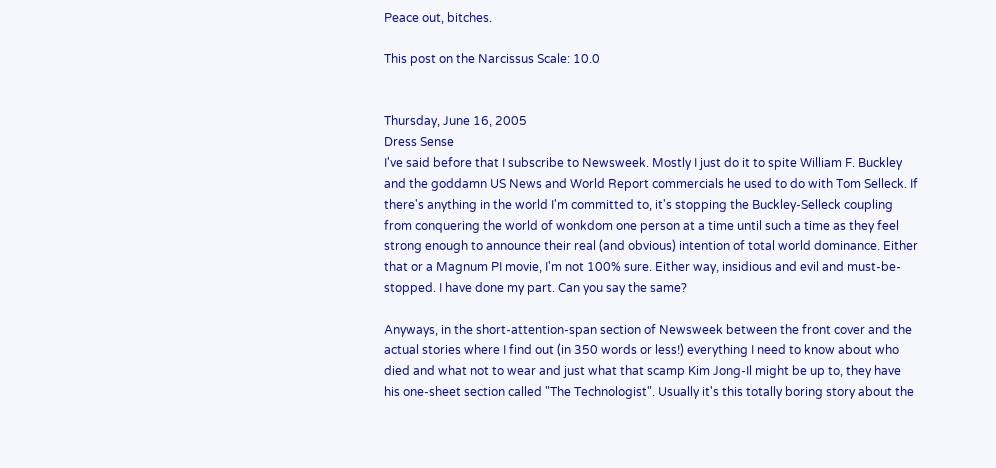Peace out, bitches.

This post on the Narcissus Scale: 10.0


Thursday, June 16, 2005
Dress Sense
I've said before that I subscribe to Newsweek. Mostly I just do it to spite William F. Buckley and the goddamn US News and World Report commercials he used to do with Tom Selleck. If there's anything in the world I'm committed to, it's stopping the Buckley-Selleck coupling from conquering the world of wonkdom one person at a time until such a time as they feel strong enough to announce their real (and obvious) intention of total world dominance. Either that or a Magnum PI movie, I'm not 100% sure. Either way, insidious and evil and must-be-stopped. I have done my part. Can you say the same?

Anyways, in the short-attention-span section of Newsweek between the front cover and the actual stories where I find out (in 350 words or less!) everything I need to know about who died and what not to wear and just what that scamp Kim Jong-Il might be up to, they have his one-sheet section called "The Technologist". Usually it's this totally boring story about the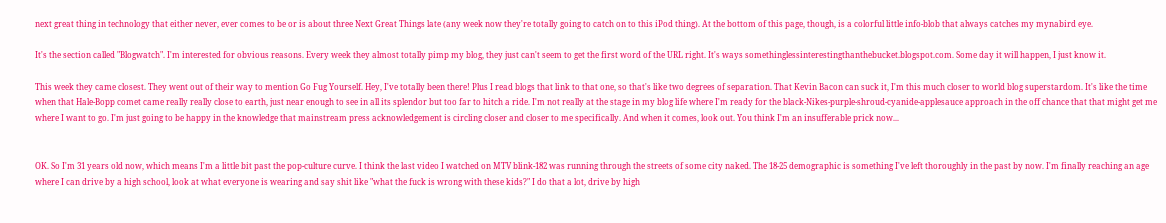next great thing in technology that either never, ever comes to be or is about three Next Great Things late (any week now they're totally going to catch on to this iPod thing). At the bottom of this page, though, is a colorful little info-blob that always catches my mynabird eye.

It's the section called "Blogwatch". I'm interested for obvious reasons. Every week they almost totally pimp my blog, they just can't seem to get the first word of the URL right. It's ways somethinglessinterestingthanthebucket.blogspot.com. Some day it will happen, I just know it.

This week they came closest. They went out of their way to mention Go Fug Yourself. Hey, I've totally been there! Plus I read blogs that link to that one, so that's like two degrees of separation. That Kevin Bacon can suck it, I'm this much closer to world blog superstardom. It's like the time when that Hale-Bopp comet came really really close to earth, just near enough to see in all its splendor but too far to hitch a ride. I'm not really at the stage in my blog life where I'm ready for the black-Nikes-purple-shroud-cyanide-applesauce approach in the off chance that that might get me where I want to go. I'm just going to be happy in the knowledge that mainstream press acknowledgement is circling closer and closer to me specifically. And when it comes, look out. You think I'm an insufferable prick now...


OK. So I'm 31 years old now, which means I'm a little bit past the pop-culture curve. I think the last video I watched on MTV blink-182 was running through the streets of some city naked. The 18-25 demographic is something I've left thoroughly in the past by now. I'm finally reaching an age where I can drive by a high school, look at what everyone is wearing and say shit like "what the fuck is wrong with these kids?" I do that a lot, drive by high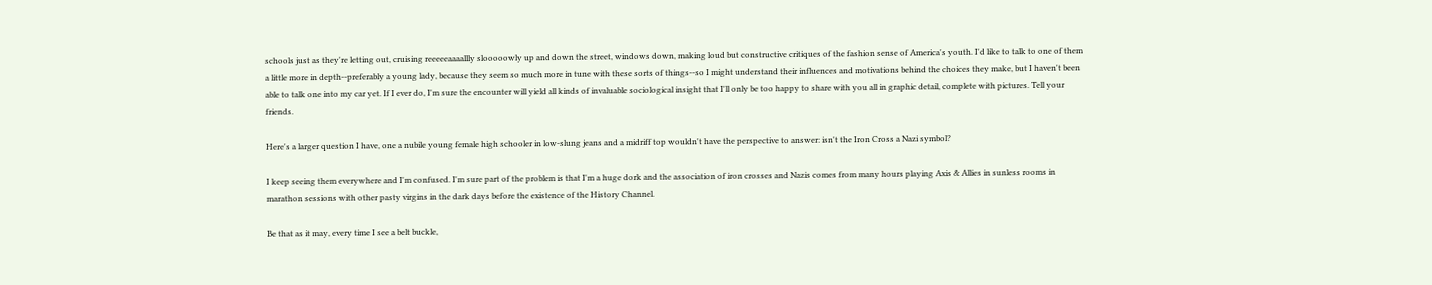schools just as they're letting out, cruising reeeeeaaaallly slooooowly up and down the street, windows down, making loud but constructive critiques of the fashion sense of America's youth. I'd like to talk to one of them a little more in depth--preferably a young lady, because they seem so much more in tune with these sorts of things--so I might understand their influences and motivations behind the choices they make, but I haven't been able to talk one into my car yet. If I ever do, I'm sure the encounter will yield all kinds of invaluable sociological insight that I'll only be too happy to share with you all in graphic detail, complete with pictures. Tell your friends.

Here's a larger question I have, one a nubile young female high schooler in low-slung jeans and a midriff top wouldn't have the perspective to answer: isn't the Iron Cross a Nazi symbol?

I keep seeing them everywhere and I'm confused. I'm sure part of the problem is that I'm a huge dork and the association of iron crosses and Nazis comes from many hours playing Axis & Allies in sunless rooms in marathon sessions with other pasty virgins in the dark days before the existence of the History Channel.

Be that as it may, every time I see a belt buckle,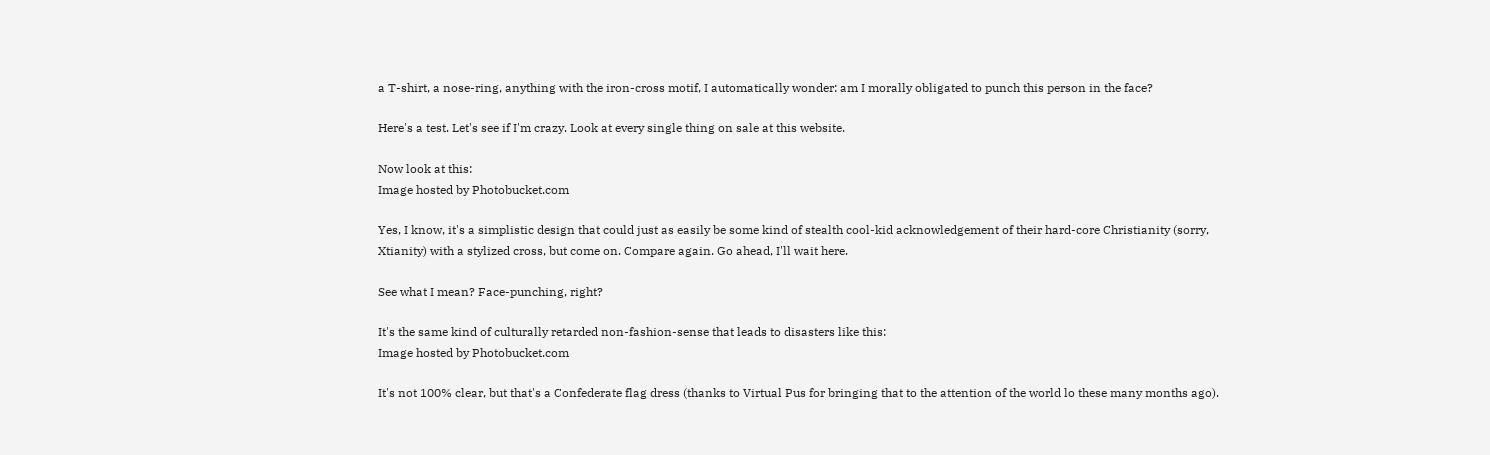a T-shirt, a nose-ring, anything with the iron-cross motif, I automatically wonder: am I morally obligated to punch this person in the face?

Here's a test. Let's see if I'm crazy. Look at every single thing on sale at this website.

Now look at this:
Image hosted by Photobucket.com

Yes, I know, it's a simplistic design that could just as easily be some kind of stealth cool-kid acknowledgement of their hard-core Christianity (sorry, Xtianity) with a stylized cross, but come on. Compare again. Go ahead, I'll wait here.

See what I mean? Face-punching, right?

It's the same kind of culturally retarded non-fashion-sense that leads to disasters like this:
Image hosted by Photobucket.com

It's not 100% clear, but that's a Confederate flag dress (thanks to Virtual Pus for bringing that to the attention of the world lo these many months ago).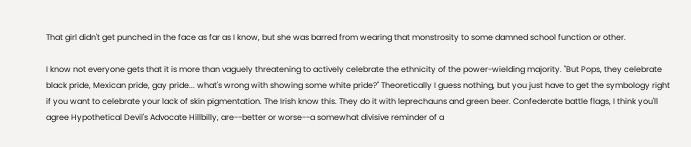That girl didn't get punched in the face as far as I know, but she was barred from wearing that monstrosity to some damned school function or other.

I know not everyone gets that it is more than vaguely threatening to actively celebrate the ethnicity of the power-wielding majority. "But Pops, they celebrate black pride, Mexican pride, gay pride... what's wrong with showing some white pride?" Theoretically I guess nothing, but you just have to get the symbology right if you want to celebrate your lack of skin pigmentation. The Irish know this. They do it with leprechauns and green beer. Confederate battle flags, I think you'll agree Hypothetical Devil's Advocate Hillbilly, are--better or worse--a somewhat divisive reminder of a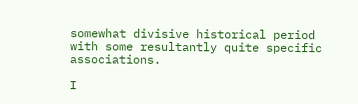somewhat divisive historical period with some resultantly quite specific associations.

I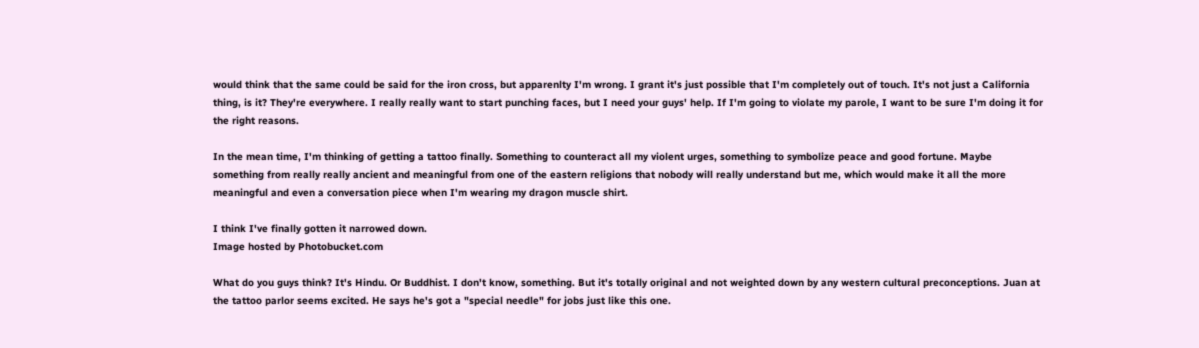would think that the same could be said for the iron cross, but apparenlty I'm wrong. I grant it's just possible that I'm completely out of touch. It's not just a California thing, is it? They're everywhere. I really really want to start punching faces, but I need your guys' help. If I'm going to violate my parole, I want to be sure I'm doing it for the right reasons.

In the mean time, I'm thinking of getting a tattoo finally. Something to counteract all my violent urges, something to symbolize peace and good fortune. Maybe something from really really ancient and meaningful from one of the eastern religions that nobody will really understand but me, which would make it all the more meaningful and even a conversation piece when I'm wearing my dragon muscle shirt.

I think I've finally gotten it narrowed down.
Image hosted by Photobucket.com

What do you guys think? It's Hindu. Or Buddhist. I don't know, something. But it's totally original and not weighted down by any western cultural preconceptions. Juan at the tattoo parlor seems excited. He says he's got a "special needle" for jobs just like this one.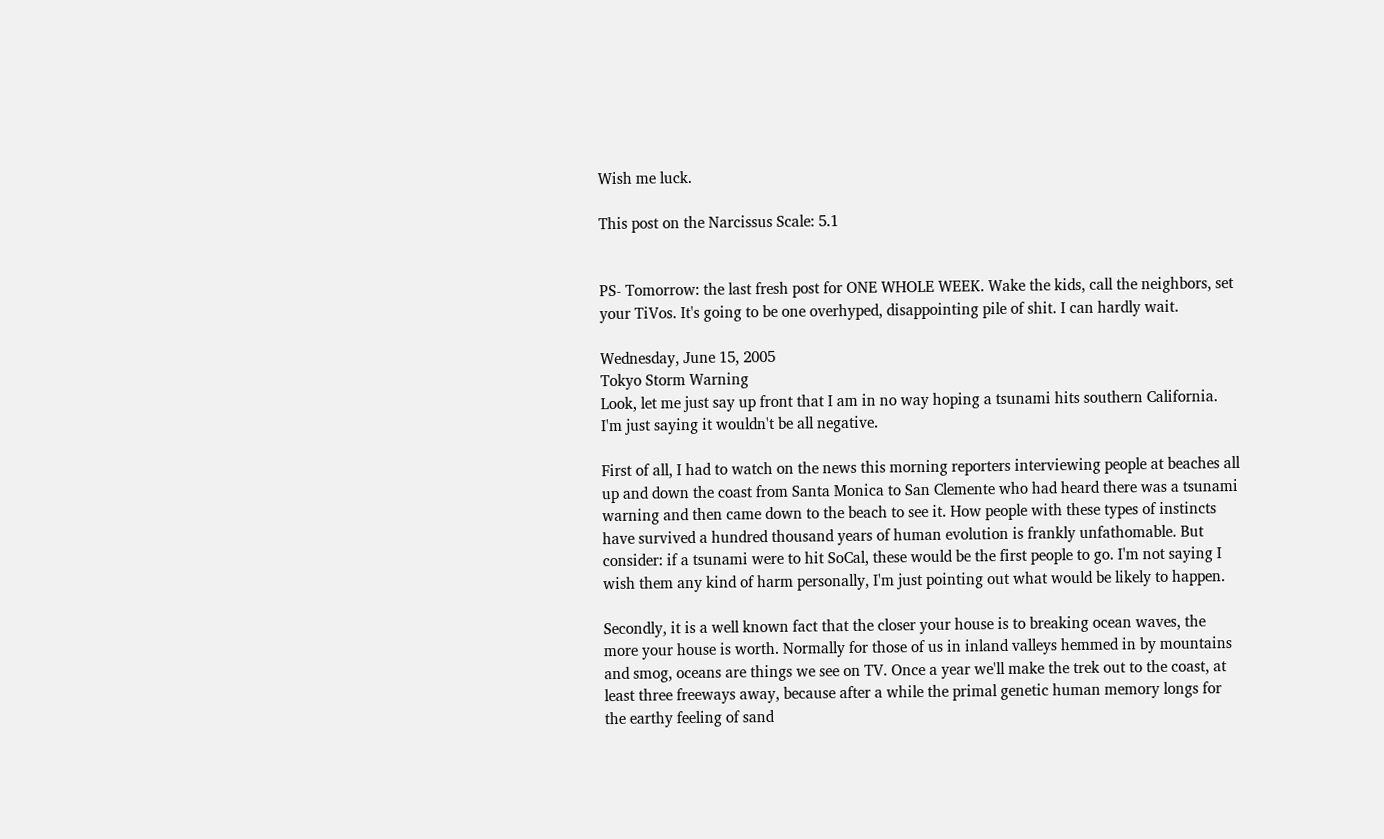Wish me luck.

This post on the Narcissus Scale: 5.1


PS- Tomorrow: the last fresh post for ONE WHOLE WEEK. Wake the kids, call the neighbors, set your TiVos. It's going to be one overhyped, disappointing pile of shit. I can hardly wait.

Wednesday, June 15, 2005
Tokyo Storm Warning
Look, let me just say up front that I am in no way hoping a tsunami hits southern California. I'm just saying it wouldn't be all negative.

First of all, I had to watch on the news this morning reporters interviewing people at beaches all up and down the coast from Santa Monica to San Clemente who had heard there was a tsunami warning and then came down to the beach to see it. How people with these types of instincts have survived a hundred thousand years of human evolution is frankly unfathomable. But consider: if a tsunami were to hit SoCal, these would be the first people to go. I'm not saying I wish them any kind of harm personally, I'm just pointing out what would be likely to happen.

Secondly, it is a well known fact that the closer your house is to breaking ocean waves, the more your house is worth. Normally for those of us in inland valleys hemmed in by mountains and smog, oceans are things we see on TV. Once a year we'll make the trek out to the coast, at least three freeways away, because after a while the primal genetic human memory longs for the earthy feeling of sand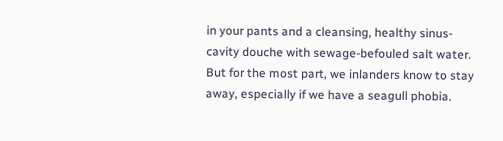in your pants and a cleansing, healthy sinus-cavity douche with sewage-befouled salt water. But for the most part, we inlanders know to stay away, especially if we have a seagull phobia.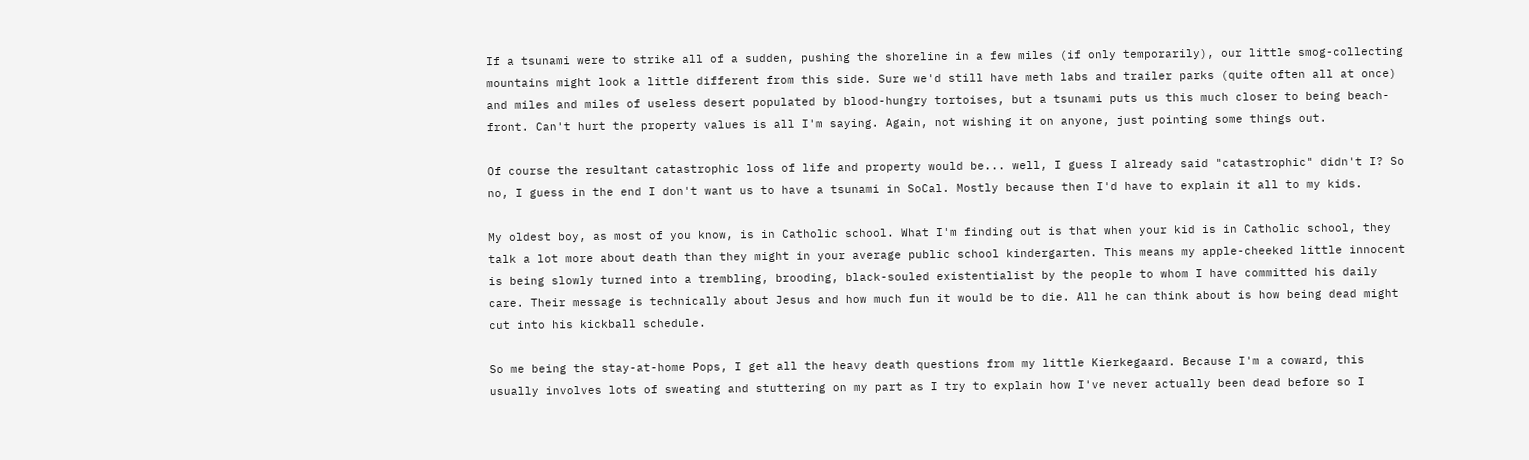If a tsunami were to strike all of a sudden, pushing the shoreline in a few miles (if only temporarily), our little smog-collecting mountains might look a little different from this side. Sure we'd still have meth labs and trailer parks (quite often all at once) and miles and miles of useless desert populated by blood-hungry tortoises, but a tsunami puts us this much closer to being beach-front. Can't hurt the property values is all I'm saying. Again, not wishing it on anyone, just pointing some things out.

Of course the resultant catastrophic loss of life and property would be... well, I guess I already said "catastrophic" didn't I? So no, I guess in the end I don't want us to have a tsunami in SoCal. Mostly because then I'd have to explain it all to my kids.

My oldest boy, as most of you know, is in Catholic school. What I'm finding out is that when your kid is in Catholic school, they talk a lot more about death than they might in your average public school kindergarten. This means my apple-cheeked little innocent is being slowly turned into a trembling, brooding, black-souled existentialist by the people to whom I have committed his daily care. Their message is technically about Jesus and how much fun it would be to die. All he can think about is how being dead might cut into his kickball schedule.

So me being the stay-at-home Pops, I get all the heavy death questions from my little Kierkegaard. Because I'm a coward, this usually involves lots of sweating and stuttering on my part as I try to explain how I've never actually been dead before so I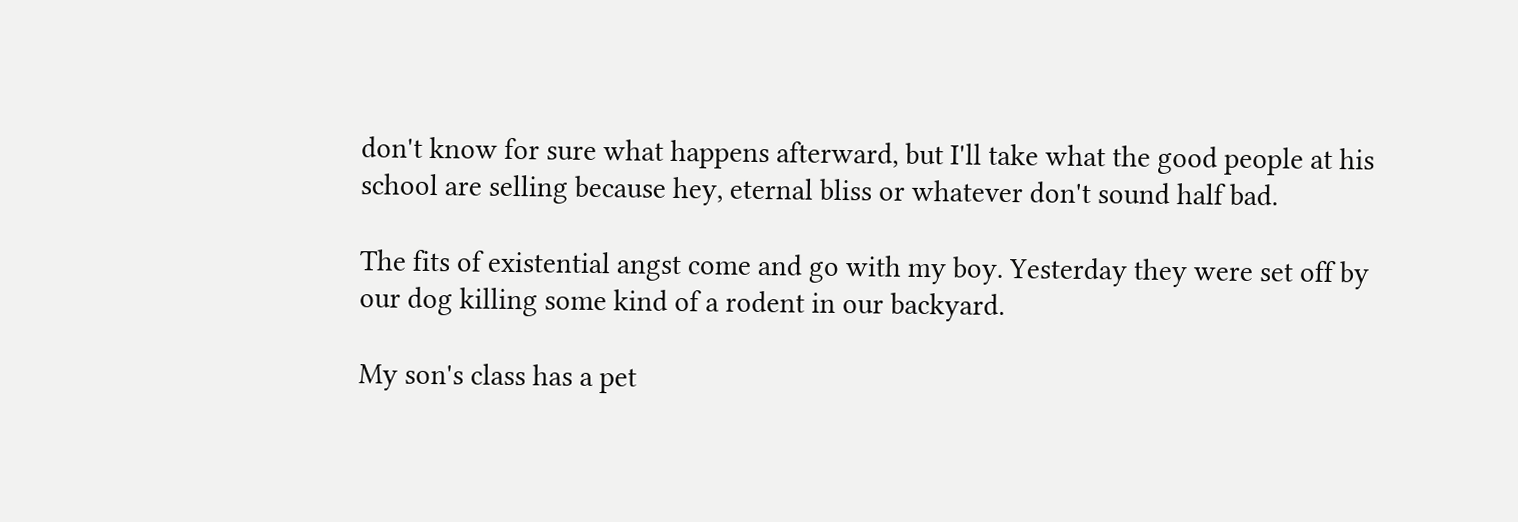don't know for sure what happens afterward, but I'll take what the good people at his school are selling because hey, eternal bliss or whatever don't sound half bad.

The fits of existential angst come and go with my boy. Yesterday they were set off by our dog killing some kind of a rodent in our backyard.

My son's class has a pet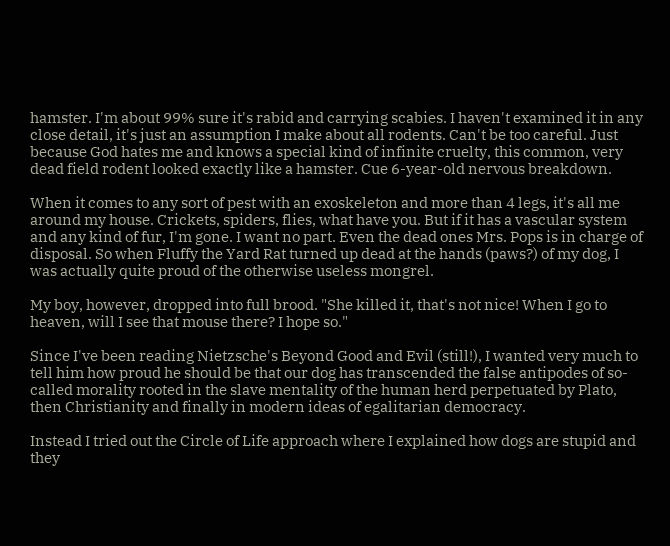hamster. I'm about 99% sure it's rabid and carrying scabies. I haven't examined it in any close detail, it's just an assumption I make about all rodents. Can't be too careful. Just because God hates me and knows a special kind of infinite cruelty, this common, very dead field rodent looked exactly like a hamster. Cue 6-year-old nervous breakdown.

When it comes to any sort of pest with an exoskeleton and more than 4 legs, it's all me around my house. Crickets, spiders, flies, what have you. But if it has a vascular system and any kind of fur, I'm gone. I want no part. Even the dead ones Mrs. Pops is in charge of disposal. So when Fluffy the Yard Rat turned up dead at the hands (paws?) of my dog, I was actually quite proud of the otherwise useless mongrel.

My boy, however, dropped into full brood. "She killed it, that's not nice! When I go to heaven, will I see that mouse there? I hope so."

Since I've been reading Nietzsche's Beyond Good and Evil (still!), I wanted very much to tell him how proud he should be that our dog has transcended the false antipodes of so-called morality rooted in the slave mentality of the human herd perpetuated by Plato, then Christianity and finally in modern ideas of egalitarian democracy.

Instead I tried out the Circle of Life approach where I explained how dogs are stupid and they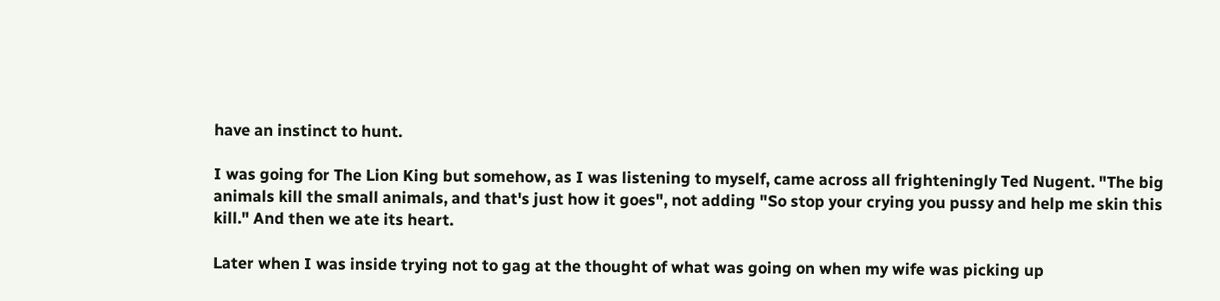have an instinct to hunt.

I was going for The Lion King but somehow, as I was listening to myself, came across all frighteningly Ted Nugent. "The big animals kill the small animals, and that's just how it goes", not adding "So stop your crying you pussy and help me skin this kill." And then we ate its heart.

Later when I was inside trying not to gag at the thought of what was going on when my wife was picking up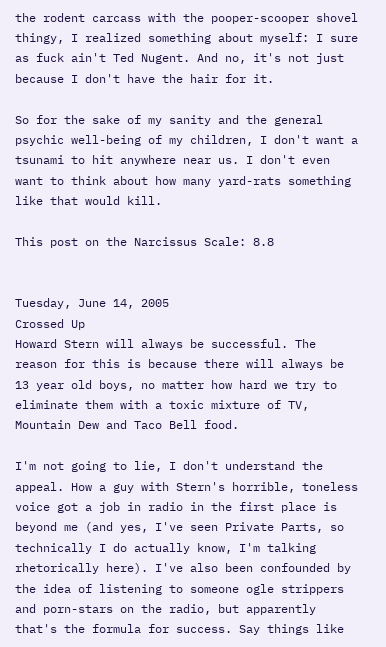the rodent carcass with the pooper-scooper shovel thingy, I realized something about myself: I sure as fuck ain't Ted Nugent. And no, it's not just because I don't have the hair for it.

So for the sake of my sanity and the general psychic well-being of my children, I don't want a tsunami to hit anywhere near us. I don't even want to think about how many yard-rats something like that would kill.

This post on the Narcissus Scale: 8.8


Tuesday, June 14, 2005
Crossed Up
Howard Stern will always be successful. The reason for this is because there will always be 13 year old boys, no matter how hard we try to eliminate them with a toxic mixture of TV, Mountain Dew and Taco Bell food.

I'm not going to lie, I don't understand the appeal. How a guy with Stern's horrible, toneless voice got a job in radio in the first place is beyond me (and yes, I've seen Private Parts, so technically I do actually know, I'm talking rhetorically here). I've also been confounded by the idea of listening to someone ogle strippers and porn-stars on the radio, but apparently that's the formula for success. Say things like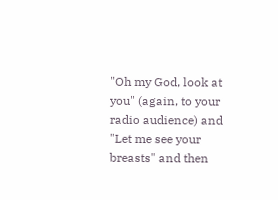"Oh my God, look at you" (again, to your radio audience) and "Let me see your breasts" and then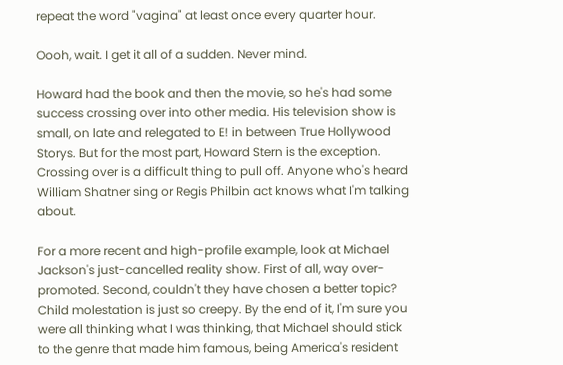repeat the word "vagina" at least once every quarter hour.

Oooh, wait. I get it all of a sudden. Never mind.

Howard had the book and then the movie, so he's had some success crossing over into other media. His television show is small, on late and relegated to E! in between True Hollywood Storys. But for the most part, Howard Stern is the exception. Crossing over is a difficult thing to pull off. Anyone who's heard William Shatner sing or Regis Philbin act knows what I'm talking about.

For a more recent and high-profile example, look at Michael Jackson's just-cancelled reality show. First of all, way over-promoted. Second, couldn't they have chosen a better topic? Child molestation is just so creepy. By the end of it, I'm sure you were all thinking what I was thinking, that Michael should stick to the genre that made him famous, being America's resident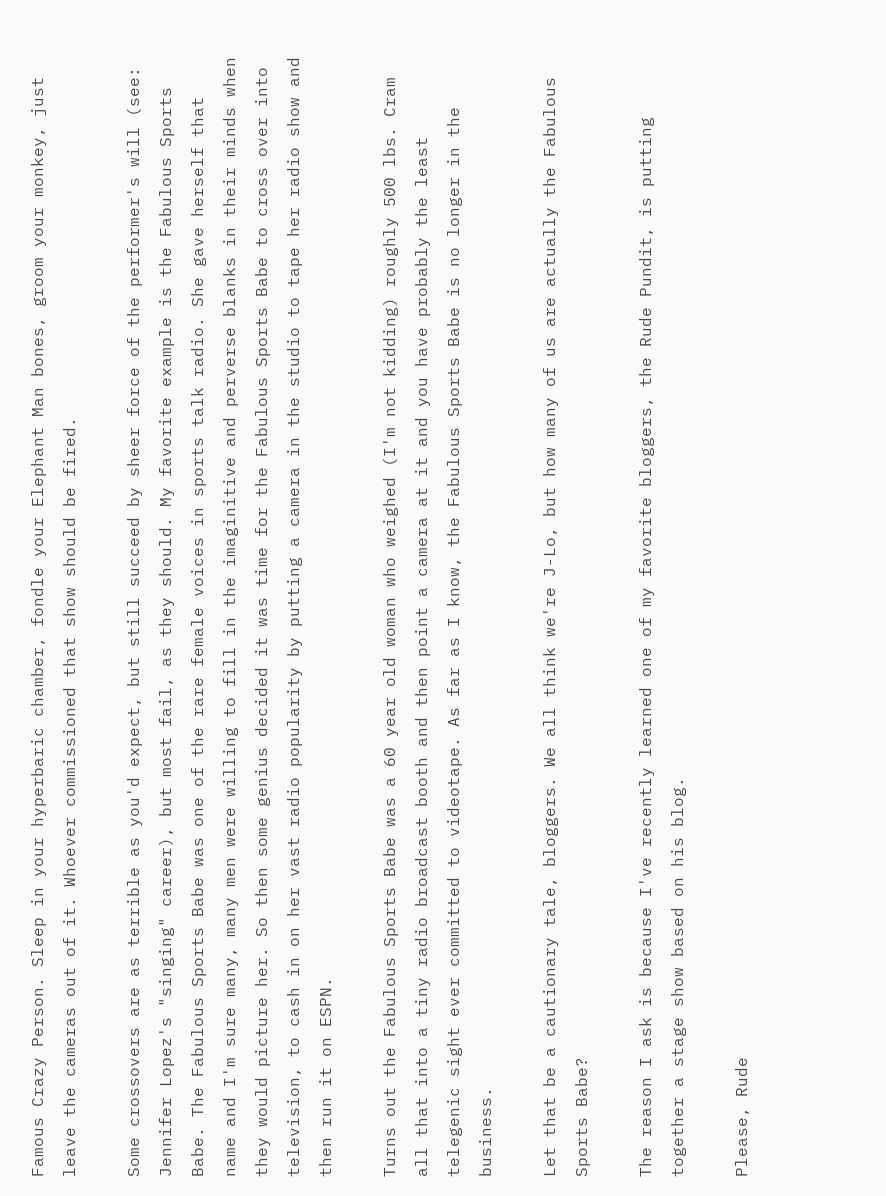Famous Crazy Person. Sleep in your hyperbaric chamber, fondle your Elephant Man bones, groom your monkey, just leave the cameras out of it. Whoever commissioned that show should be fired.

Some crossovers are as terrible as you'd expect, but still succeed by sheer force of the performer's will (see: Jennifer Lopez's "singing" career), but most fail, as they should. My favorite example is the Fabulous Sports Babe. The Fabulous Sports Babe was one of the rare female voices in sports talk radio. She gave herself that name and I'm sure many, many men were willing to fill in the imaginitive and perverse blanks in their minds when they would picture her. So then some genius decided it was time for the Fabulous Sports Babe to cross over into television, to cash in on her vast radio popularity by putting a camera in the studio to tape her radio show and then run it on ESPN.

Turns out the Fabulous Sports Babe was a 60 year old woman who weighed (I'm not kidding) roughly 500 lbs. Cram all that into a tiny radio broadcast booth and then point a camera at it and you have probably the least telegenic sight ever committed to videotape. As far as I know, the Fabulous Sports Babe is no longer in the business.

Let that be a cautionary tale, bloggers. We all think we're J-Lo, but how many of us are actually the Fabulous Sports Babe?

The reason I ask is because I've recently learned one of my favorite bloggers, the Rude Pundit, is putting together a stage show based on his blog.

Please, Rude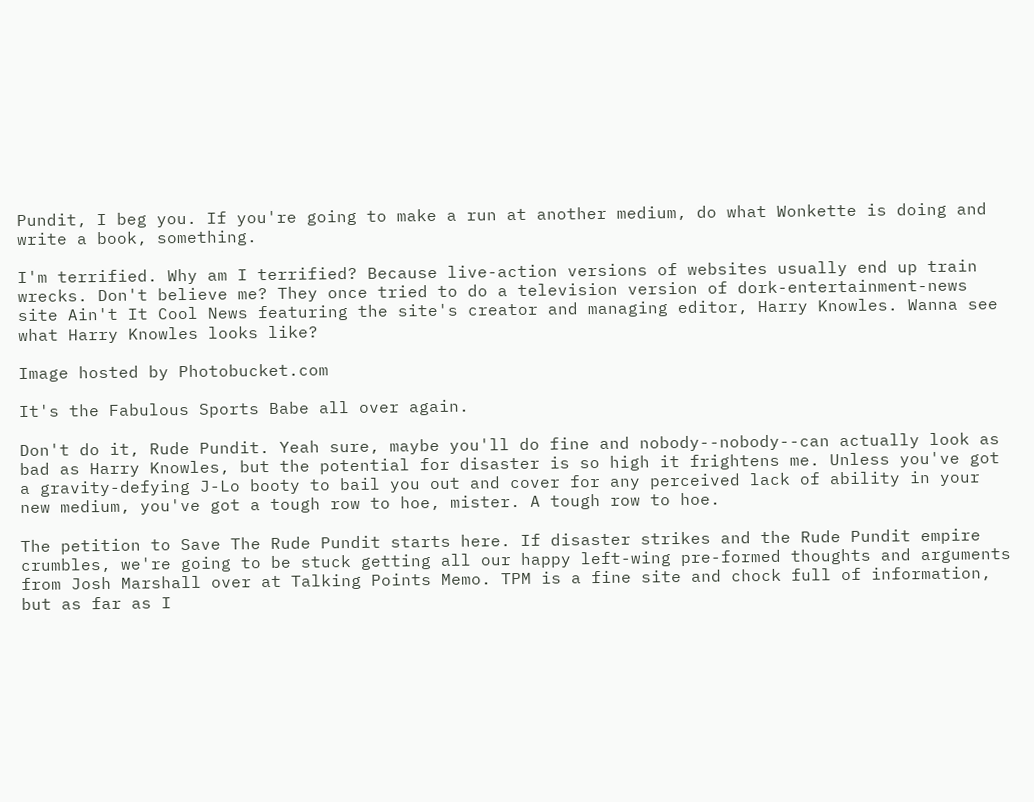Pundit, I beg you. If you're going to make a run at another medium, do what Wonkette is doing and write a book, something.

I'm terrified. Why am I terrified? Because live-action versions of websites usually end up train wrecks. Don't believe me? They once tried to do a television version of dork-entertainment-news site Ain't It Cool News featuring the site's creator and managing editor, Harry Knowles. Wanna see what Harry Knowles looks like?

Image hosted by Photobucket.com

It's the Fabulous Sports Babe all over again.

Don't do it, Rude Pundit. Yeah sure, maybe you'll do fine and nobody--nobody--can actually look as bad as Harry Knowles, but the potential for disaster is so high it frightens me. Unless you've got a gravity-defying J-Lo booty to bail you out and cover for any perceived lack of ability in your new medium, you've got a tough row to hoe, mister. A tough row to hoe.

The petition to Save The Rude Pundit starts here. If disaster strikes and the Rude Pundit empire crumbles, we're going to be stuck getting all our happy left-wing pre-formed thoughts and arguments from Josh Marshall over at Talking Points Memo. TPM is a fine site and chock full of information, but as far as I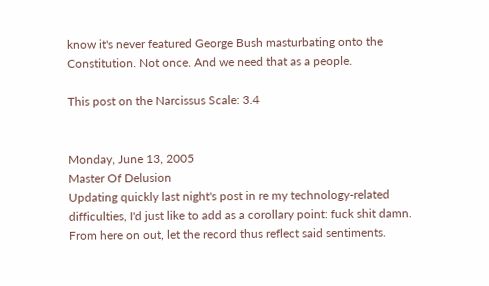know it's never featured George Bush masturbating onto the Constitution. Not once. And we need that as a people.

This post on the Narcissus Scale: 3.4


Monday, June 13, 2005
Master Of Delusion
Updating quickly last night's post in re my technology-related difficulties, I'd just like to add as a corollary point: fuck shit damn. From here on out, let the record thus reflect said sentiments.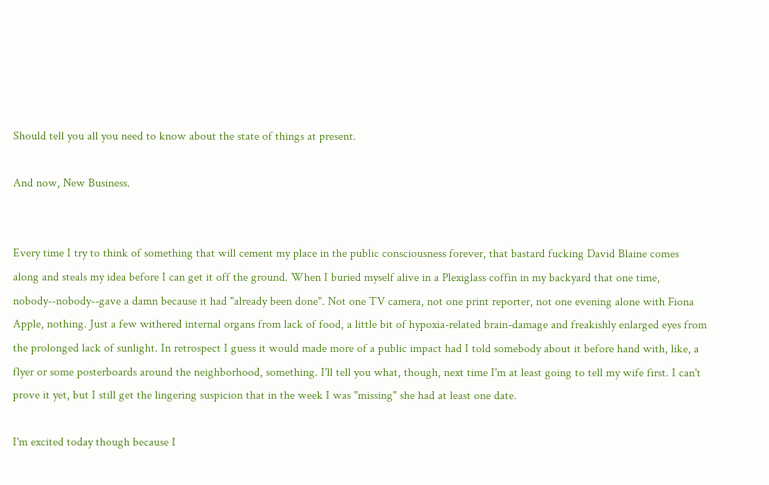Should tell you all you need to know about the state of things at present.

And now, New Business.


Every time I try to think of something that will cement my place in the public consciousness forever, that bastard fucking David Blaine comes along and steals my idea before I can get it off the ground. When I buried myself alive in a Plexiglass coffin in my backyard that one time, nobody--nobody--gave a damn because it had "already been done". Not one TV camera, not one print reporter, not one evening alone with Fiona Apple, nothing. Just a few withered internal organs from lack of food, a little bit of hypoxia-related brain-damage and freakishly enlarged eyes from the prolonged lack of sunlight. In retrospect I guess it would made more of a public impact had I told somebody about it before hand with, like, a flyer or some posterboards around the neighborhood, something. I'll tell you what, though, next time I'm at least going to tell my wife first. I can't prove it yet, but I still get the lingering suspicion that in the week I was "missing" she had at least one date.

I'm excited today though because I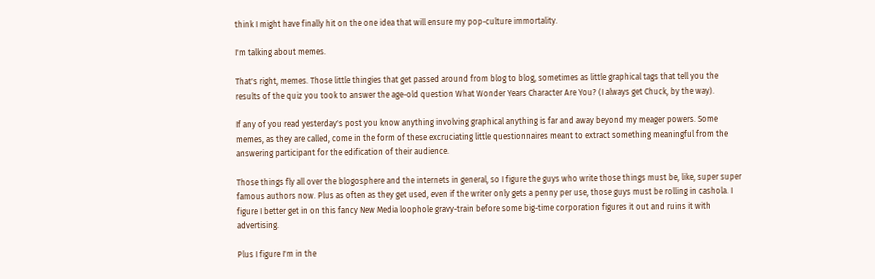think I might have finally hit on the one idea that will ensure my pop-culture immortality.

I'm talking about memes.

That's right, memes. Those little thingies that get passed around from blog to blog, sometimes as little graphical tags that tell you the results of the quiz you took to answer the age-old question What Wonder Years Character Are You? (I always get Chuck, by the way).

If any of you read yesterday's post you know anything involving graphical anything is far and away beyond my meager powers. Some memes, as they are called, come in the form of these excruciating little questionnaires meant to extract something meaningful from the answering participant for the edification of their audience.

Those things fly all over the blogosphere and the internets in general, so I figure the guys who write those things must be, like, super super famous authors now. Plus as often as they get used, even if the writer only gets a penny per use, those guys must be rolling in cashola. I figure I better get in on this fancy New Media loophole gravy-train before some big-time corporation figures it out and ruins it with advertising.

Plus I figure I'm in the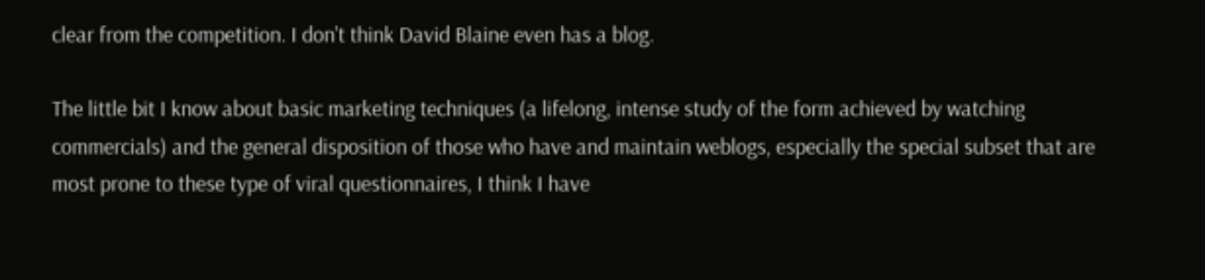clear from the competition. I don't think David Blaine even has a blog.

The little bit I know about basic marketing techniques (a lifelong, intense study of the form achieved by watching commercials) and the general disposition of those who have and maintain weblogs, especially the special subset that are most prone to these type of viral questionnaires, I think I have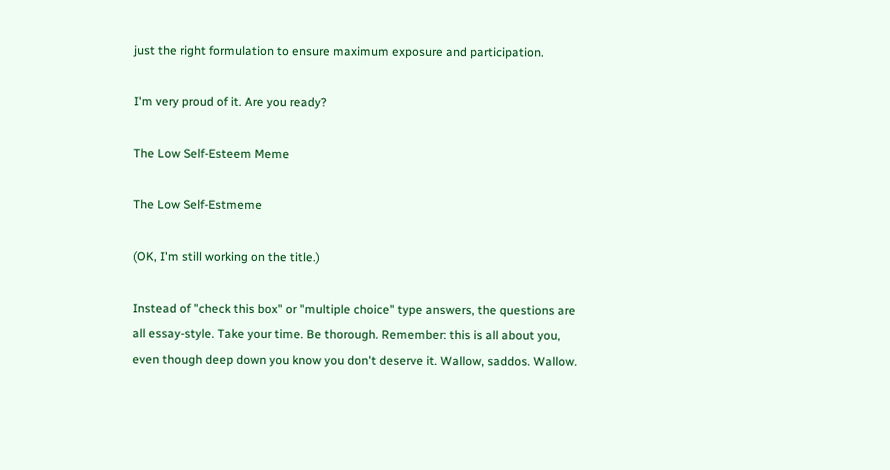just the right formulation to ensure maximum exposure and participation.

I'm very proud of it. Are you ready?

The Low Self-Esteem Meme

The Low Self-Estmeme

(OK, I'm still working on the title.)

Instead of "check this box" or "multiple choice" type answers, the questions are all essay-style. Take your time. Be thorough. Remember: this is all about you, even though deep down you know you don't deserve it. Wallow, saddos. Wallow.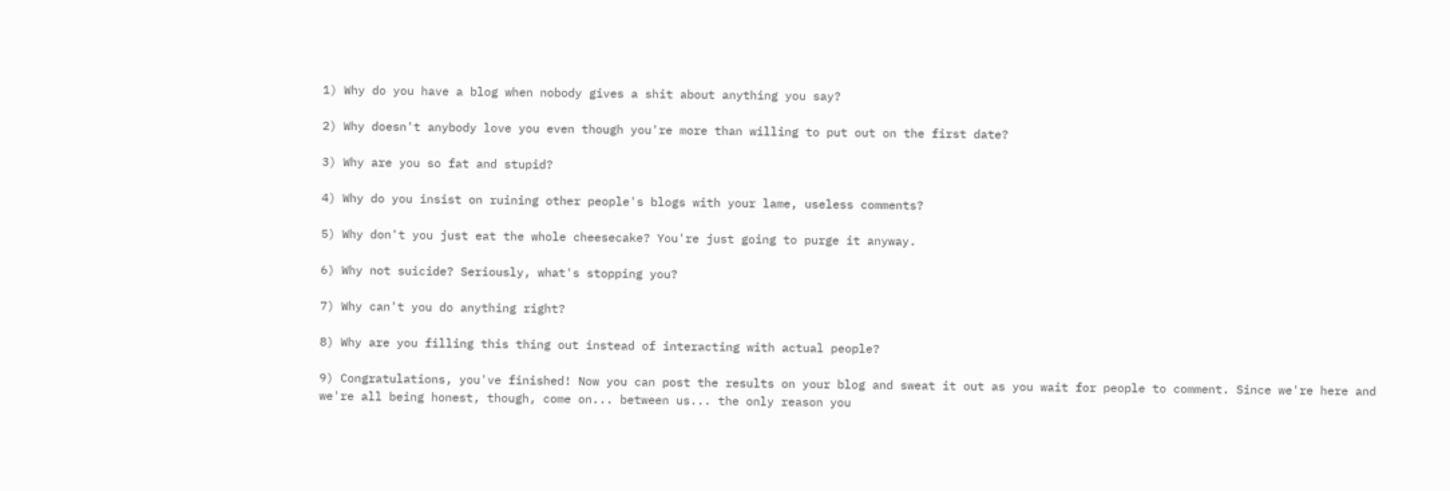1) Why do you have a blog when nobody gives a shit about anything you say?

2) Why doesn't anybody love you even though you're more than willing to put out on the first date?

3) Why are you so fat and stupid?

4) Why do you insist on ruining other people's blogs with your lame, useless comments?

5) Why don't you just eat the whole cheesecake? You're just going to purge it anyway.

6) Why not suicide? Seriously, what's stopping you?

7) Why can't you do anything right?

8) Why are you filling this thing out instead of interacting with actual people?

9) Congratulations, you've finished! Now you can post the results on your blog and sweat it out as you wait for people to comment. Since we're here and we're all being honest, though, come on... between us... the only reason you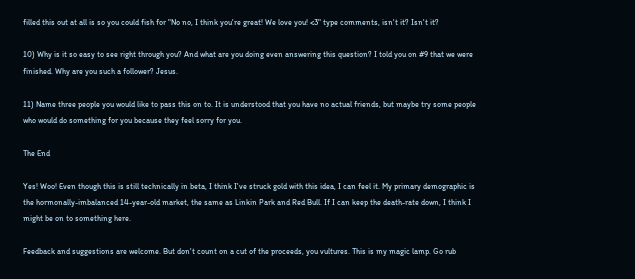filled this out at all is so you could fish for "No no, I think you're great! We love you! <3" type comments, isn't it? Isn't it?

10) Why is it so easy to see right through you? And what are you doing even answering this question? I told you on #9 that we were finished. Why are you such a follower? Jesus.

11) Name three people you would like to pass this on to. It is understood that you have no actual friends, but maybe try some people who would do something for you because they feel sorry for you.

The End

Yes! Woo! Even though this is still technically in beta, I think I've struck gold with this idea, I can feel it. My primary demographic is the hormonally-imbalanced 14-year-old market, the same as Linkin Park and Red Bull. If I can keep the death-rate down, I think I might be on to something here.

Feedback and suggestions are welcome. But don't count on a cut of the proceeds, you vultures. This is my magic lamp. Go rub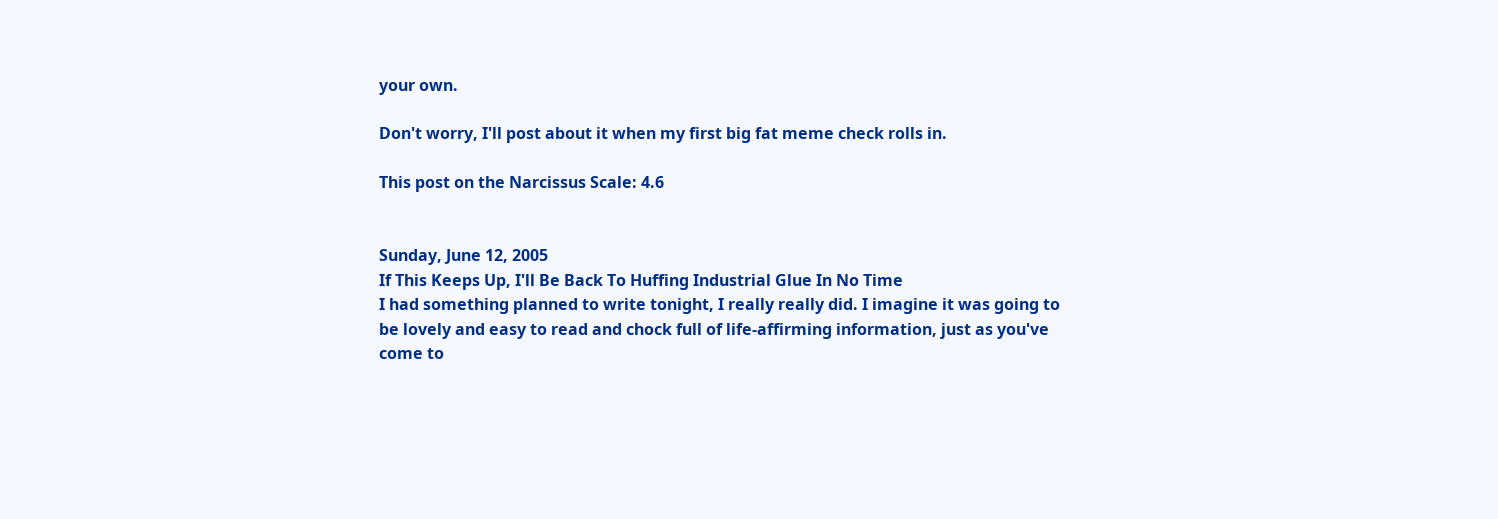your own.

Don't worry, I'll post about it when my first big fat meme check rolls in.

This post on the Narcissus Scale: 4.6


Sunday, June 12, 2005
If This Keeps Up, I'll Be Back To Huffing Industrial Glue In No Time
I had something planned to write tonight, I really really did. I imagine it was going to be lovely and easy to read and chock full of life-affirming information, just as you've come to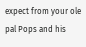expect from your ole pal Pops and his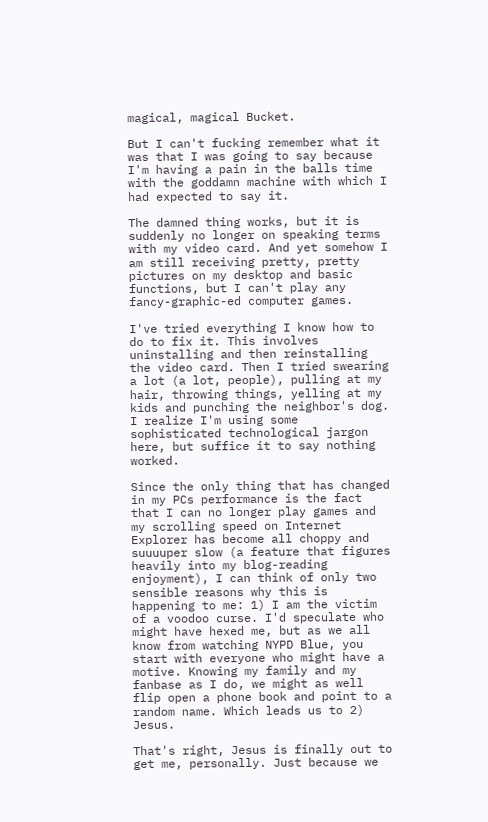magical, magical Bucket.

But I can't fucking remember what it was that I was going to say because I'm having a pain in the balls time with the goddamn machine with which I had expected to say it.

The damned thing works, but it is suddenly no longer on speaking terms with my video card. And yet somehow I am still receiving pretty, pretty pictures on my desktop and basic functions, but I can't play any fancy-graphic-ed computer games.

I've tried everything I know how to do to fix it. This involves uninstalling and then reinstalling the video card. Then I tried swearing a lot (a lot, people), pulling at my hair, throwing things, yelling at my kids and punching the neighbor's dog. I realize I'm using some sophisticated technological jargon here, but suffice it to say nothing worked.

Since the only thing that has changed in my PCs performance is the fact that I can no longer play games and my scrolling speed on Internet Explorer has become all choppy and suuuuper slow (a feature that figures heavily into my blog-reading enjoyment), I can think of only two sensible reasons why this is happening to me: 1) I am the victim of a voodoo curse. I'd speculate who might have hexed me, but as we all know from watching NYPD Blue, you start with everyone who might have a motive. Knowing my family and my fanbase as I do, we might as well flip open a phone book and point to a random name. Which leads us to 2) Jesus.

That's right, Jesus is finally out to get me, personally. Just because we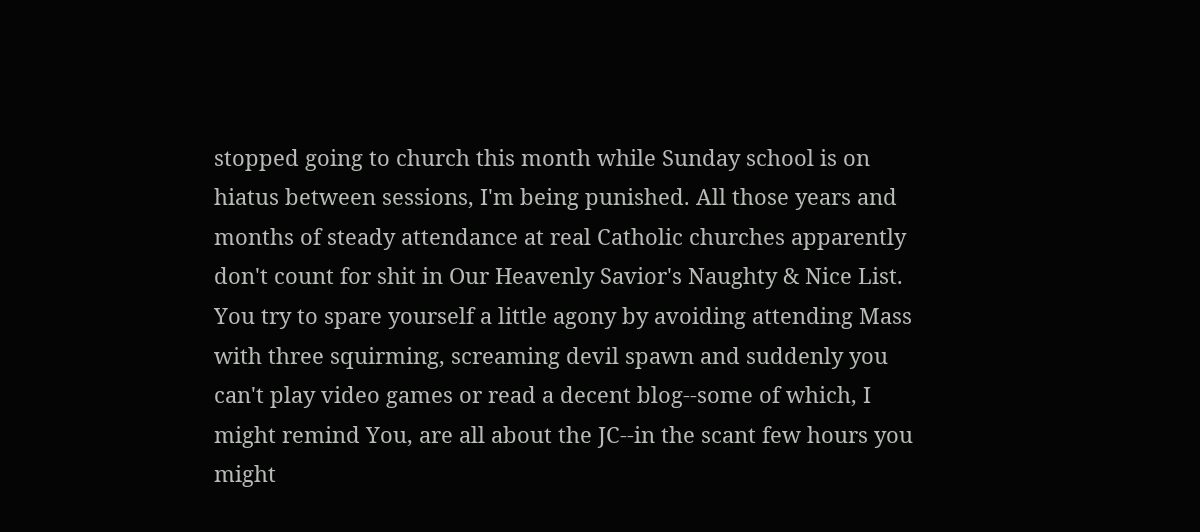stopped going to church this month while Sunday school is on hiatus between sessions, I'm being punished. All those years and months of steady attendance at real Catholic churches apparently don't count for shit in Our Heavenly Savior's Naughty & Nice List. You try to spare yourself a little agony by avoiding attending Mass with three squirming, screaming devil spawn and suddenly you can't play video games or read a decent blog--some of which, I might remind You, are all about the JC--in the scant few hours you might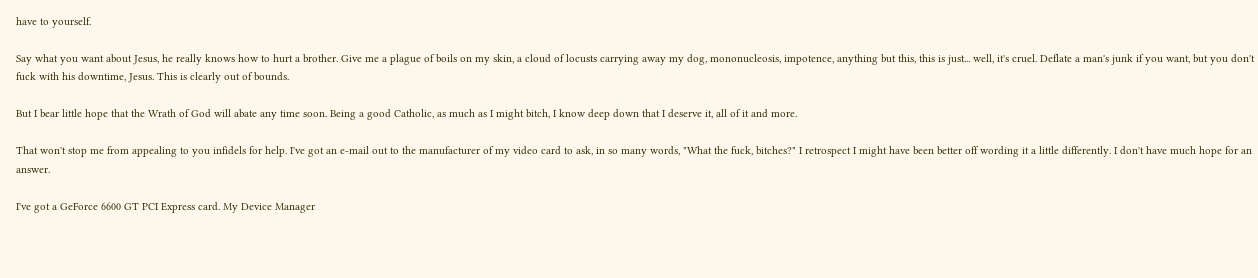have to yourself.

Say what you want about Jesus, he really knows how to hurt a brother. Give me a plague of boils on my skin, a cloud of locusts carrying away my dog, mononucleosis, impotence, anything but this, this is just... well, it's cruel. Deflate a man's junk if you want, but you don't fuck with his downtime, Jesus. This is clearly out of bounds.

But I bear little hope that the Wrath of God will abate any time soon. Being a good Catholic, as much as I might bitch, I know deep down that I deserve it, all of it and more.

That won't stop me from appealing to you infidels for help. I've got an e-mail out to the manufacturer of my video card to ask, in so many words, "What the fuck, bitches?" I retrospect I might have been better off wording it a little differently. I don't have much hope for an answer.

I've got a GeForce 6600 GT PCI Express card. My Device Manager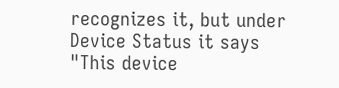recognizes it, but under Device Status it says "This device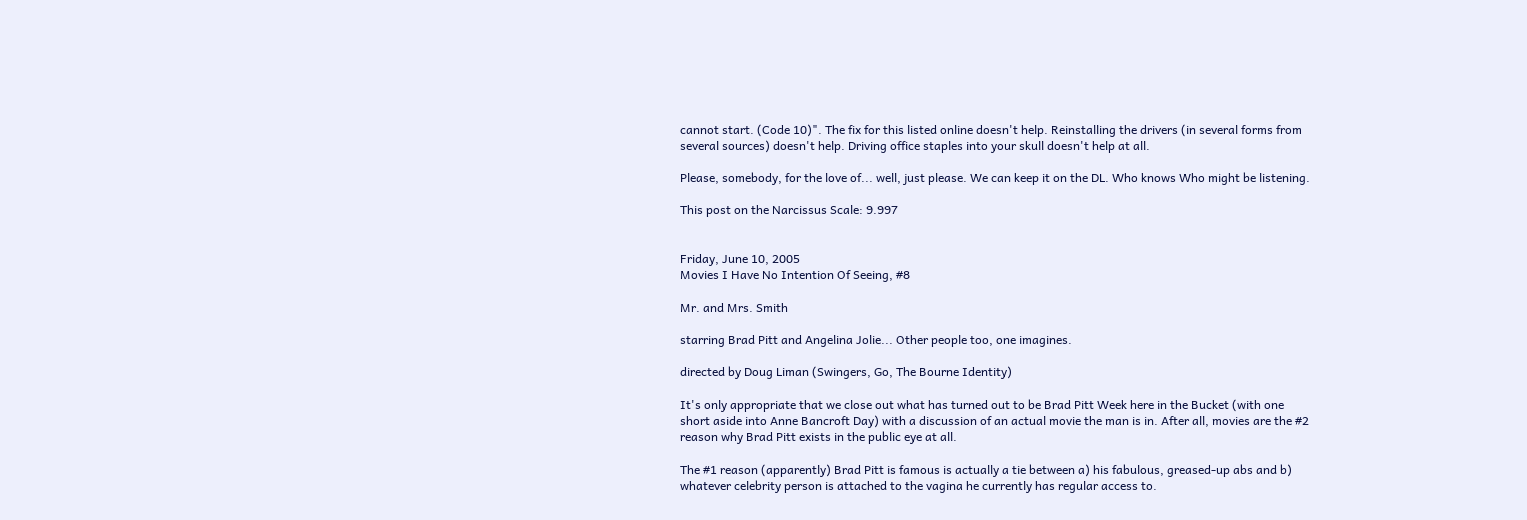cannot start. (Code 10)". The fix for this listed online doesn't help. Reinstalling the drivers (in several forms from several sources) doesn't help. Driving office staples into your skull doesn't help at all.

Please, somebody, for the love of... well, just please. We can keep it on the DL. Who knows Who might be listening.

This post on the Narcissus Scale: 9.997


Friday, June 10, 2005
Movies I Have No Intention Of Seeing, #8

Mr. and Mrs. Smith

starring Brad Pitt and Angelina Jolie... Other people too, one imagines.

directed by Doug Liman (Swingers, Go, The Bourne Identity)

It's only appropriate that we close out what has turned out to be Brad Pitt Week here in the Bucket (with one short aside into Anne Bancroft Day) with a discussion of an actual movie the man is in. After all, movies are the #2 reason why Brad Pitt exists in the public eye at all.

The #1 reason (apparently) Brad Pitt is famous is actually a tie between a) his fabulous, greased-up abs and b) whatever celebrity person is attached to the vagina he currently has regular access to.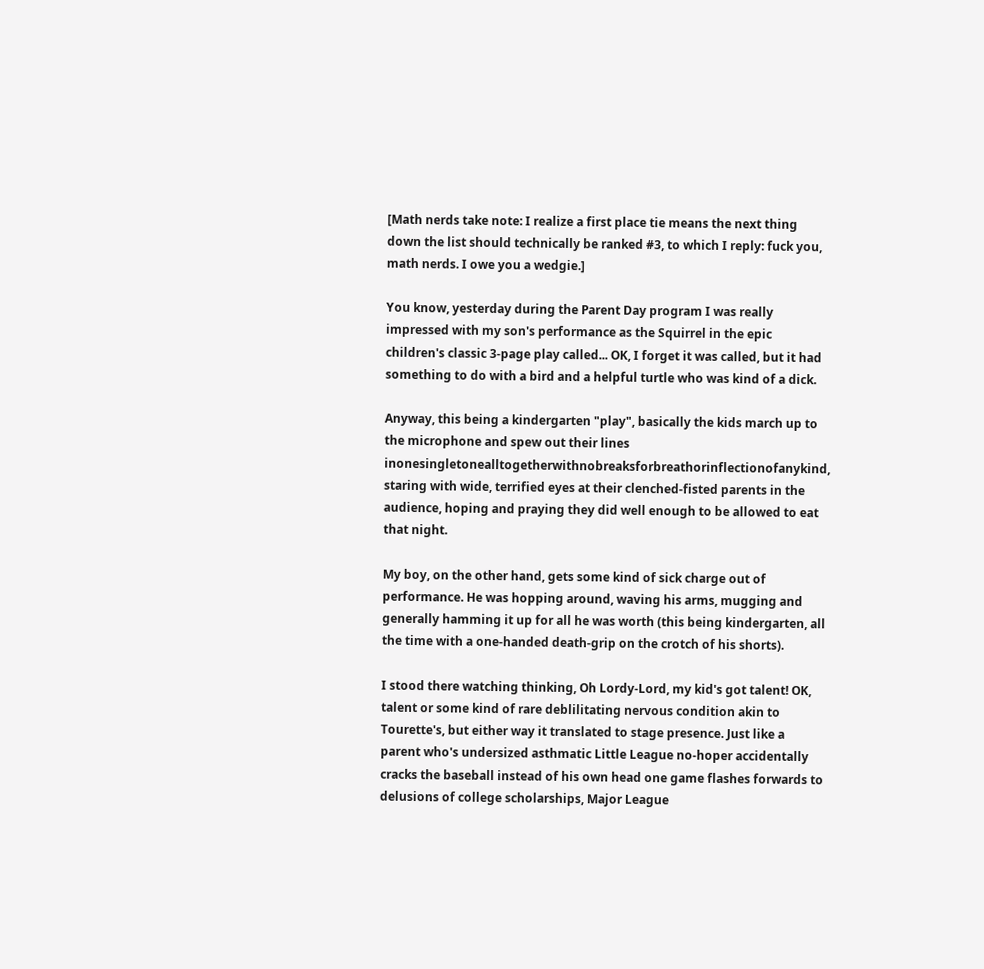[Math nerds take note: I realize a first place tie means the next thing down the list should technically be ranked #3, to which I reply: fuck you, math nerds. I owe you a wedgie.]

You know, yesterday during the Parent Day program I was really impressed with my son's performance as the Squirrel in the epic children's classic 3-page play called... OK, I forget it was called, but it had something to do with a bird and a helpful turtle who was kind of a dick.

Anyway, this being a kindergarten "play", basically the kids march up to the microphone and spew out their lines inonesingletonealltogetherwithnobreaksforbreathorinflectionofanykind, staring with wide, terrified eyes at their clenched-fisted parents in the audience, hoping and praying they did well enough to be allowed to eat that night.

My boy, on the other hand, gets some kind of sick charge out of performance. He was hopping around, waving his arms, mugging and generally hamming it up for all he was worth (this being kindergarten, all the time with a one-handed death-grip on the crotch of his shorts).

I stood there watching thinking, Oh Lordy-Lord, my kid's got talent! OK, talent or some kind of rare deblilitating nervous condition akin to Tourette's, but either way it translated to stage presence. Just like a parent who's undersized asthmatic Little League no-hoper accidentally cracks the baseball instead of his own head one game flashes forwards to delusions of college scholarships, Major League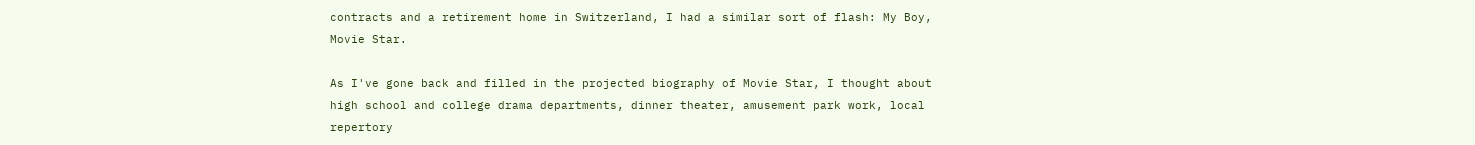contracts and a retirement home in Switzerland, I had a similar sort of flash: My Boy, Movie Star.

As I've gone back and filled in the projected biography of Movie Star, I thought about high school and college drama departments, dinner theater, amusement park work, local repertory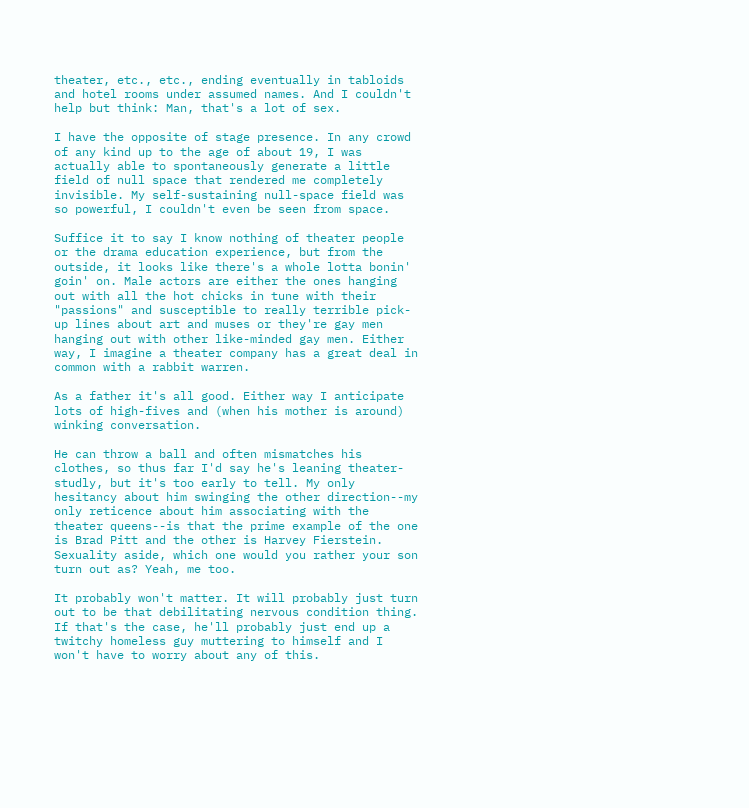theater, etc., etc., ending eventually in tabloids and hotel rooms under assumed names. And I couldn't help but think: Man, that's a lot of sex.

I have the opposite of stage presence. In any crowd of any kind up to the age of about 19, I was actually able to spontaneously generate a little field of null space that rendered me completely invisible. My self-sustaining null-space field was so powerful, I couldn't even be seen from space.

Suffice it to say I know nothing of theater people or the drama education experience, but from the outside, it looks like there's a whole lotta bonin' goin' on. Male actors are either the ones hanging out with all the hot chicks in tune with their "passions" and susceptible to really terrible pick-up lines about art and muses or they're gay men hanging out with other like-minded gay men. Either way, I imagine a theater company has a great deal in common with a rabbit warren.

As a father it's all good. Either way I anticipate lots of high-fives and (when his mother is around) winking conversation.

He can throw a ball and often mismatches his clothes, so thus far I'd say he's leaning theater-studly, but it's too early to tell. My only hesitancy about him swinging the other direction--my only reticence about him associating with the theater queens--is that the prime example of the one is Brad Pitt and the other is Harvey Fierstein. Sexuality aside, which one would you rather your son turn out as? Yeah, me too.

It probably won't matter. It will probably just turn out to be that debilitating nervous condition thing. If that's the case, he'll probably just end up a twitchy homeless guy muttering to himself and I won't have to worry about any of this.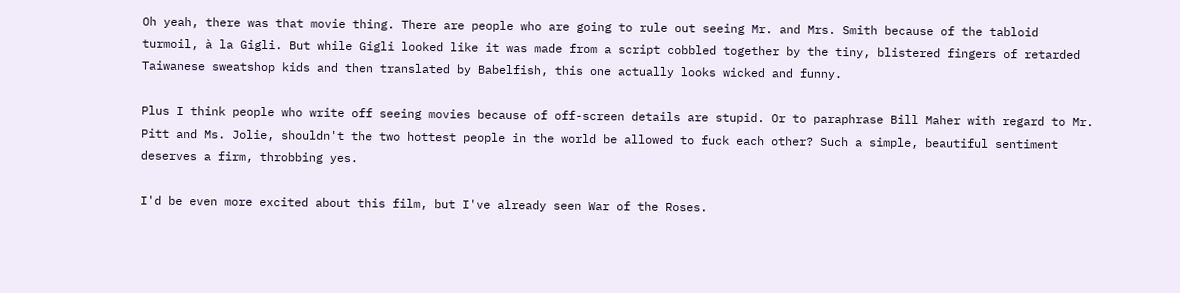Oh yeah, there was that movie thing. There are people who are going to rule out seeing Mr. and Mrs. Smith because of the tabloid turmoil, à la Gigli. But while Gigli looked like it was made from a script cobbled together by the tiny, blistered fingers of retarded Taiwanese sweatshop kids and then translated by Babelfish, this one actually looks wicked and funny.

Plus I think people who write off seeing movies because of off-screen details are stupid. Or to paraphrase Bill Maher with regard to Mr. Pitt and Ms. Jolie, shouldn't the two hottest people in the world be allowed to fuck each other? Such a simple, beautiful sentiment deserves a firm, throbbing yes.

I'd be even more excited about this film, but I've already seen War of the Roses.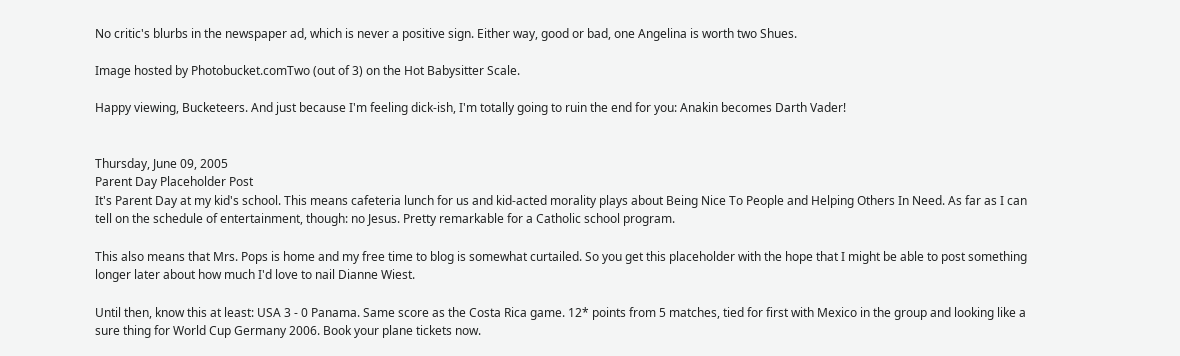No critic's blurbs in the newspaper ad, which is never a positive sign. Either way, good or bad, one Angelina is worth two Shues.

Image hosted by Photobucket.comTwo (out of 3) on the Hot Babysitter Scale.

Happy viewing, Bucketeers. And just because I'm feeling dick-ish, I'm totally going to ruin the end for you: Anakin becomes Darth Vader!


Thursday, June 09, 2005
Parent Day Placeholder Post
It's Parent Day at my kid's school. This means cafeteria lunch for us and kid-acted morality plays about Being Nice To People and Helping Others In Need. As far as I can tell on the schedule of entertainment, though: no Jesus. Pretty remarkable for a Catholic school program.

This also means that Mrs. Pops is home and my free time to blog is somewhat curtailed. So you get this placeholder with the hope that I might be able to post something longer later about how much I'd love to nail Dianne Wiest.

Until then, know this at least: USA 3 - 0 Panama. Same score as the Costa Rica game. 12* points from 5 matches, tied for first with Mexico in the group and looking like a sure thing for World Cup Germany 2006. Book your plane tickets now.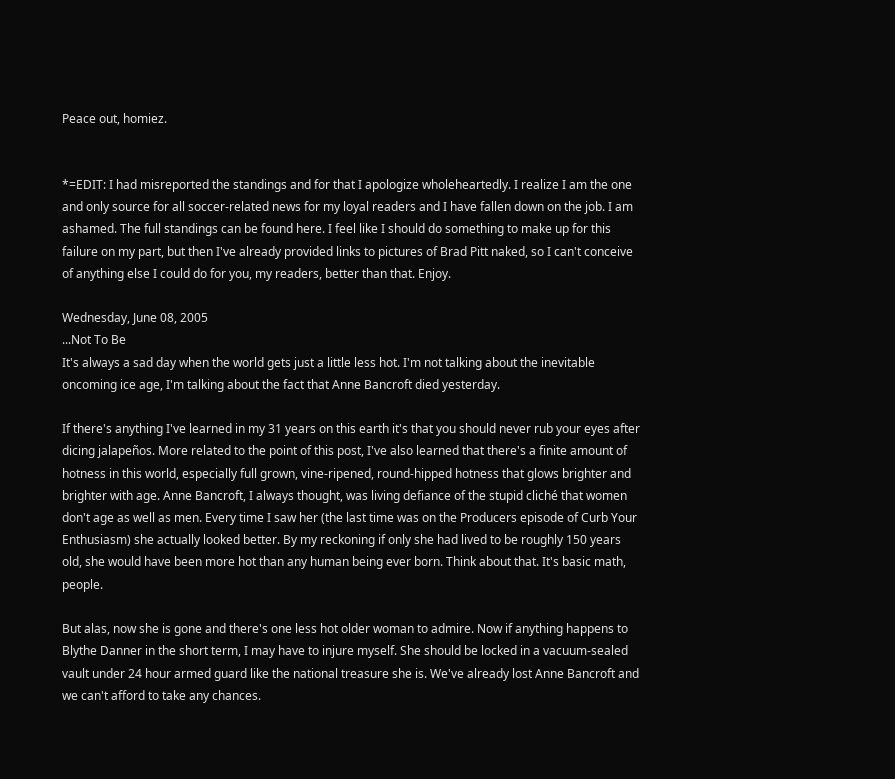Peace out, homiez.


*=EDIT: I had misreported the standings and for that I apologize wholeheartedly. I realize I am the one and only source for all soccer-related news for my loyal readers and I have fallen down on the job. I am ashamed. The full standings can be found here. I feel like I should do something to make up for this failure on my part, but then I've already provided links to pictures of Brad Pitt naked, so I can't conceive of anything else I could do for you, my readers, better than that. Enjoy.

Wednesday, June 08, 2005
...Not To Be
It's always a sad day when the world gets just a little less hot. I'm not talking about the inevitable oncoming ice age, I'm talking about the fact that Anne Bancroft died yesterday.

If there's anything I've learned in my 31 years on this earth it's that you should never rub your eyes after dicing jalapeños. More related to the point of this post, I've also learned that there's a finite amount of hotness in this world, especially full grown, vine-ripened, round-hipped hotness that glows brighter and brighter with age. Anne Bancroft, I always thought, was living defiance of the stupid cliché that women don't age as well as men. Every time I saw her (the last time was on the Producers episode of Curb Your Enthusiasm) she actually looked better. By my reckoning if only she had lived to be roughly 150 years old, she would have been more hot than any human being ever born. Think about that. It's basic math, people.

But alas, now she is gone and there's one less hot older woman to admire. Now if anything happens to Blythe Danner in the short term, I may have to injure myself. She should be locked in a vacuum-sealed vault under 24 hour armed guard like the national treasure she is. We've already lost Anne Bancroft and we can't afford to take any chances.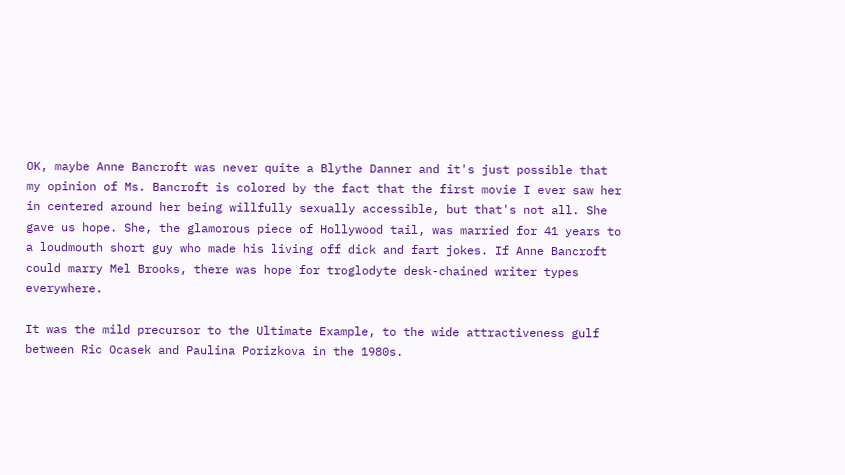OK, maybe Anne Bancroft was never quite a Blythe Danner and it's just possible that my opinion of Ms. Bancroft is colored by the fact that the first movie I ever saw her in centered around her being willfully sexually accessible, but that's not all. She gave us hope. She, the glamorous piece of Hollywood tail, was married for 41 years to a loudmouth short guy who made his living off dick and fart jokes. If Anne Bancroft could marry Mel Brooks, there was hope for troglodyte desk-chained writer types everywhere.

It was the mild precursor to the Ultimate Example, to the wide attractiveness gulf between Ric Ocasek and Paulina Porizkova in the 1980s.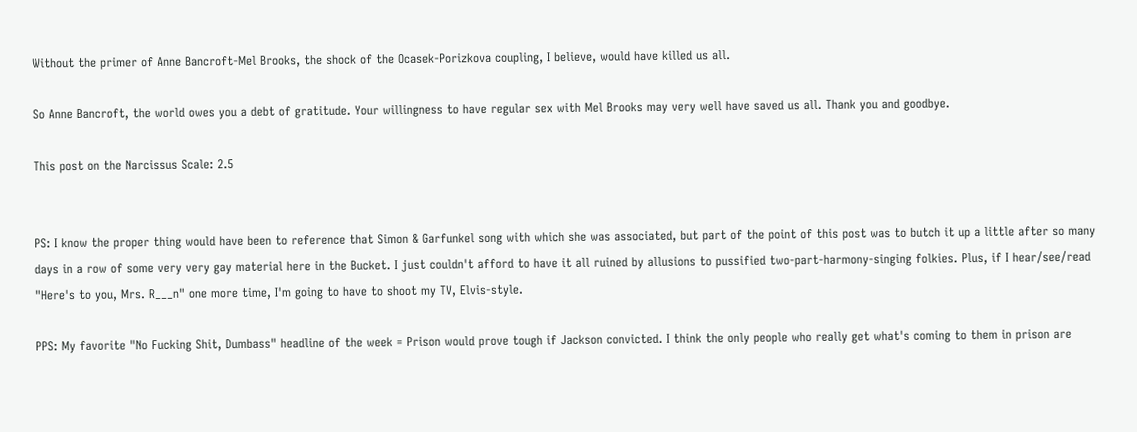Without the primer of Anne Bancroft-Mel Brooks, the shock of the Ocasek-Porizkova coupling, I believe, would have killed us all.

So Anne Bancroft, the world owes you a debt of gratitude. Your willingness to have regular sex with Mel Brooks may very well have saved us all. Thank you and goodbye.

This post on the Narcissus Scale: 2.5


PS: I know the proper thing would have been to reference that Simon & Garfunkel song with which she was associated, but part of the point of this post was to butch it up a little after so many days in a row of some very very gay material here in the Bucket. I just couldn't afford to have it all ruined by allusions to pussified two-part-harmony-singing folkies. Plus, if I hear/see/read "Here's to you, Mrs. R___n" one more time, I'm going to have to shoot my TV, Elvis-style.

PPS: My favorite "No Fucking Shit, Dumbass" headline of the week = Prison would prove tough if Jackson convicted. I think the only people who really get what's coming to them in prison are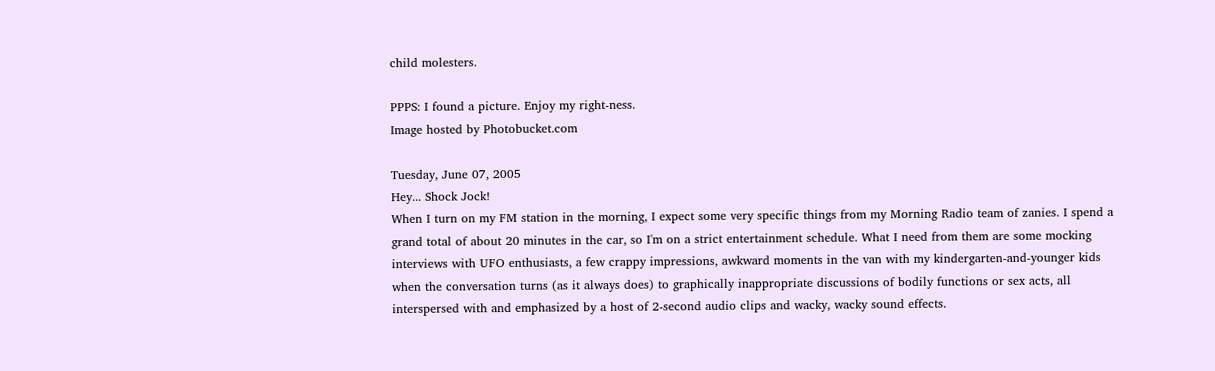child molesters.

PPPS: I found a picture. Enjoy my right-ness.
Image hosted by Photobucket.com

Tuesday, June 07, 2005
Hey... Shock Jock!
When I turn on my FM station in the morning, I expect some very specific things from my Morning Radio team of zanies. I spend a grand total of about 20 minutes in the car, so I'm on a strict entertainment schedule. What I need from them are some mocking interviews with UFO enthusiasts, a few crappy impressions, awkward moments in the van with my kindergarten-and-younger kids when the conversation turns (as it always does) to graphically inappropriate discussions of bodily functions or sex acts, all interspersed with and emphasized by a host of 2-second audio clips and wacky, wacky sound effects.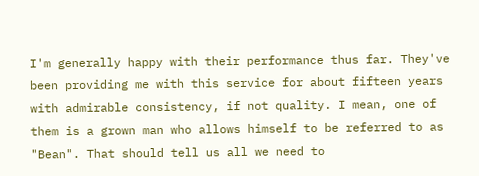I'm generally happy with their performance thus far. They've been providing me with this service for about fifteen years with admirable consistency, if not quality. I mean, one of them is a grown man who allows himself to be referred to as "Bean". That should tell us all we need to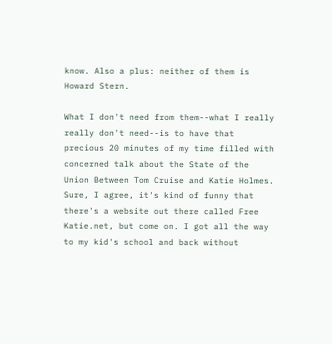know. Also a plus: neither of them is Howard Stern.

What I don't need from them--what I really really don't need--is to have that precious 20 minutes of my time filled with concerned talk about the State of the Union Between Tom Cruise and Katie Holmes. Sure, I agree, it's kind of funny that there's a website out there called Free Katie.net, but come on. I got all the way to my kid's school and back without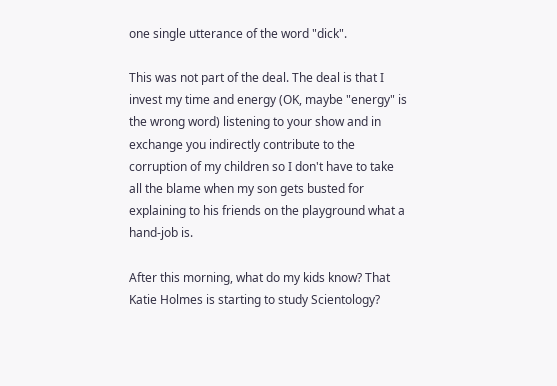one single utterance of the word "dick".

This was not part of the deal. The deal is that I invest my time and energy (OK, maybe "energy" is the wrong word) listening to your show and in exchange you indirectly contribute to the corruption of my children so I don't have to take all the blame when my son gets busted for explaining to his friends on the playground what a hand-job is.

After this morning, what do my kids know? That Katie Holmes is starting to study Scientology?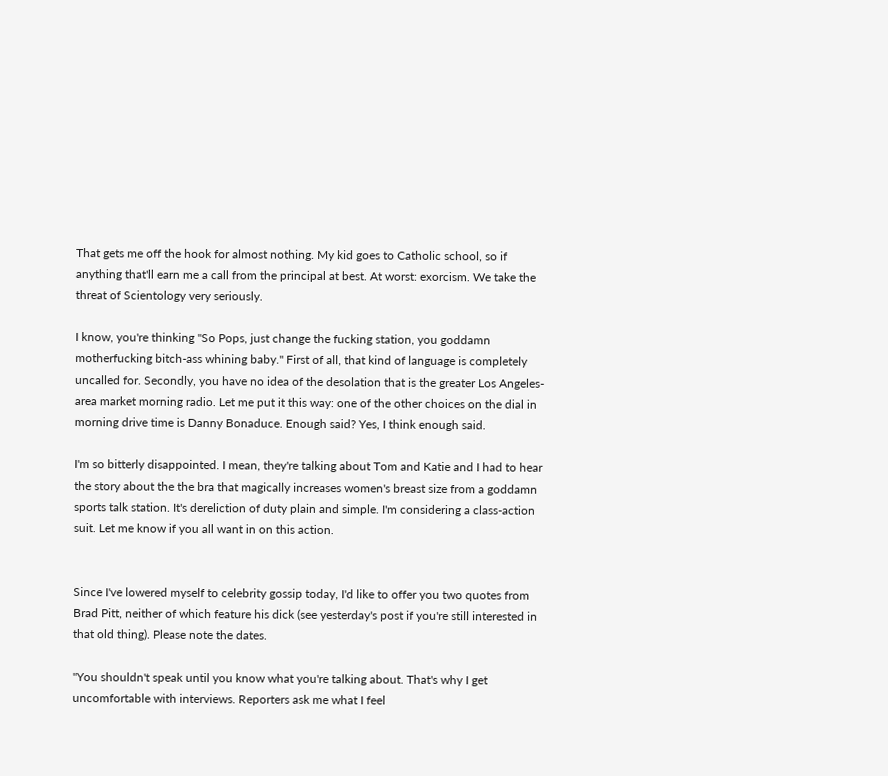That gets me off the hook for almost nothing. My kid goes to Catholic school, so if anything that'll earn me a call from the principal at best. At worst: exorcism. We take the threat of Scientology very seriously.

I know, you're thinking "So Pops, just change the fucking station, you goddamn motherfucking bitch-ass whining baby." First of all, that kind of language is completely uncalled for. Secondly, you have no idea of the desolation that is the greater Los Angeles-area market morning radio. Let me put it this way: one of the other choices on the dial in morning drive time is Danny Bonaduce. Enough said? Yes, I think enough said.

I'm so bitterly disappointed. I mean, they're talking about Tom and Katie and I had to hear the story about the the bra that magically increases women's breast size from a goddamn sports talk station. It's dereliction of duty plain and simple. I'm considering a class-action suit. Let me know if you all want in on this action.


Since I've lowered myself to celebrity gossip today, I'd like to offer you two quotes from Brad Pitt, neither of which feature his dick (see yesterday's post if you're still interested in that old thing). Please note the dates.

"You shouldn't speak until you know what you're talking about. That's why I get uncomfortable with interviews. Reporters ask me what I feel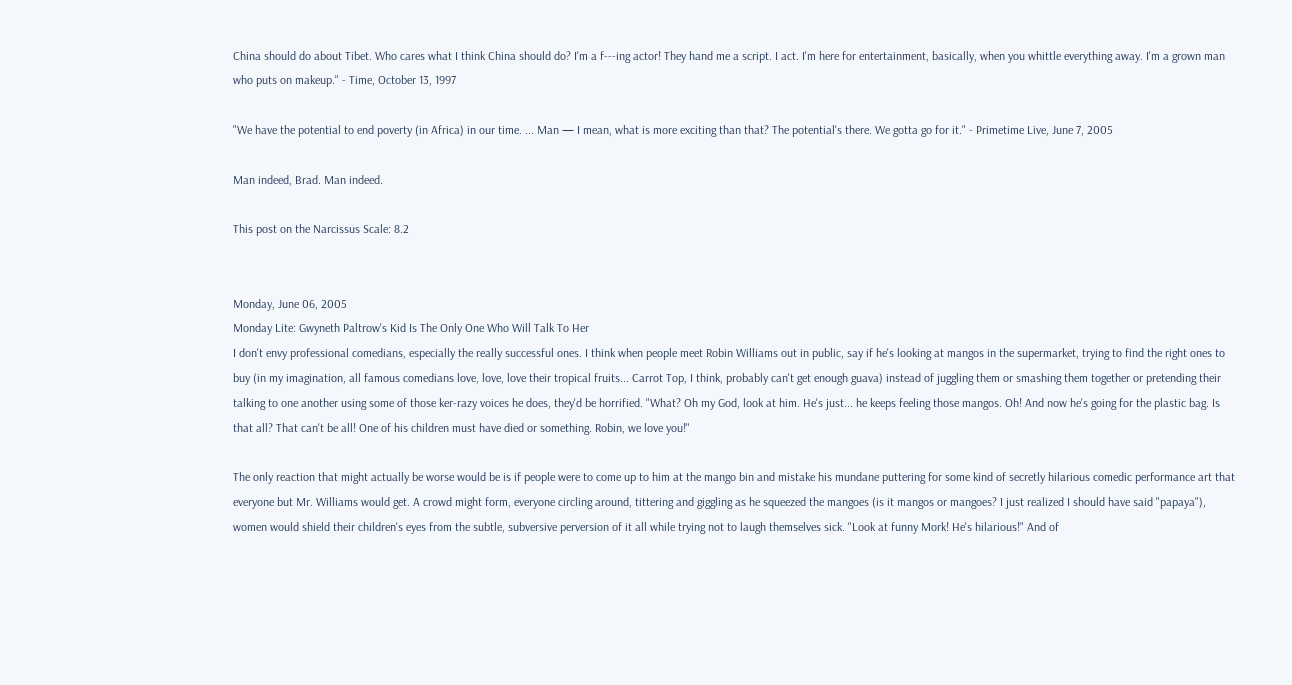China should do about Tibet. Who cares what I think China should do? I'm a f---ing actor! They hand me a script. I act. I'm here for entertainment, basically, when you whittle everything away. I'm a grown man who puts on makeup." - Time, October 13, 1997

"We have the potential to end poverty (in Africa) in our time. ... Man — I mean, what is more exciting than that? The potential's there. We gotta go for it." - Primetime Live, June 7, 2005

Man indeed, Brad. Man indeed.

This post on the Narcissus Scale: 8.2


Monday, June 06, 2005
Monday Lite: Gwyneth Paltrow's Kid Is The Only One Who Will Talk To Her
I don't envy professional comedians, especially the really successful ones. I think when people meet Robin Williams out in public, say if he's looking at mangos in the supermarket, trying to find the right ones to buy (in my imagination, all famous comedians love, love, love their tropical fruits... Carrot Top, I think, probably can't get enough guava) instead of juggling them or smashing them together or pretending their talking to one another using some of those ker-razy voices he does, they'd be horrified. "What? Oh my God, look at him. He's just... he keeps feeling those mangos. Oh! And now he's going for the plastic bag. Is that all? That can't be all! One of his children must have died or something. Robin, we love you!"

The only reaction that might actually be worse would be is if people were to come up to him at the mango bin and mistake his mundane puttering for some kind of secretly hilarious comedic performance art that everyone but Mr. Williams would get. A crowd might form, everyone circling around, tittering and giggling as he squeezed the mangoes (is it mangos or mangoes? I just realized I should have said "papaya"), women would shield their children's eyes from the subtle, subversive perversion of it all while trying not to laugh themselves sick. "Look at funny Mork! He's hilarious!" And of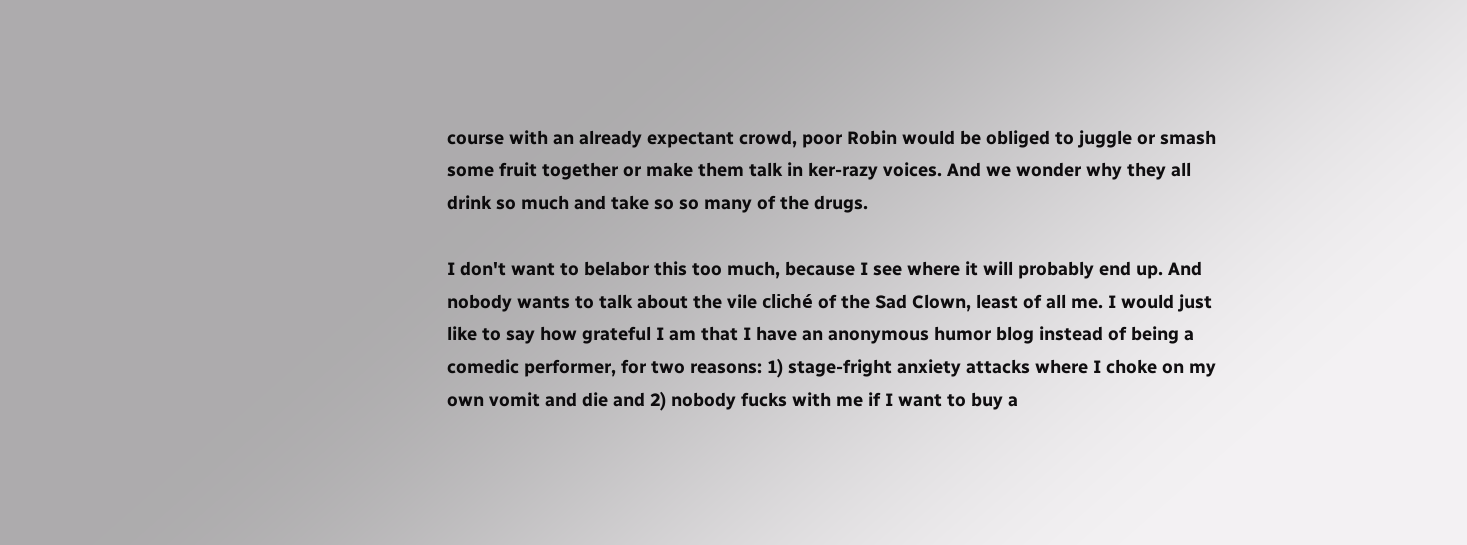course with an already expectant crowd, poor Robin would be obliged to juggle or smash some fruit together or make them talk in ker-razy voices. And we wonder why they all drink so much and take so so many of the drugs.

I don't want to belabor this too much, because I see where it will probably end up. And nobody wants to talk about the vile cliché of the Sad Clown, least of all me. I would just like to say how grateful I am that I have an anonymous humor blog instead of being a comedic performer, for two reasons: 1) stage-fright anxiety attacks where I choke on my own vomit and die and 2) nobody fucks with me if I want to buy a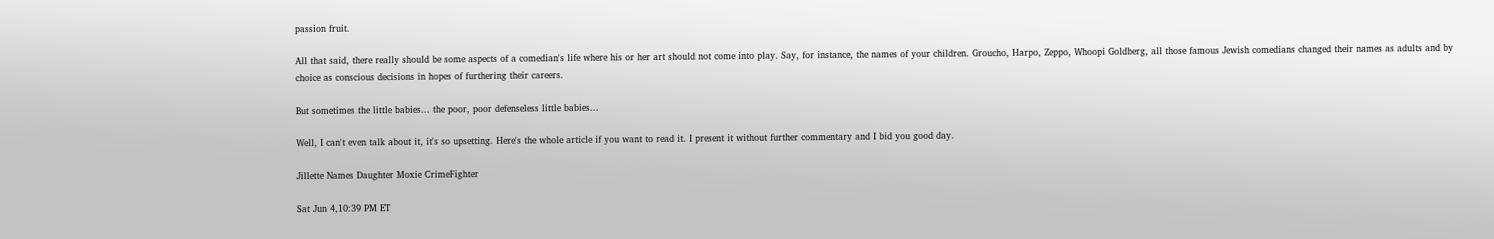passion fruit.

All that said, there really should be some aspects of a comedian's life where his or her art should not come into play. Say, for instance, the names of your children. Groucho, Harpo, Zeppo, Whoopi Goldberg, all those famous Jewish comedians changed their names as adults and by choice as conscious decisions in hopes of furthering their careers.

But sometimes the little babies... the poor, poor defenseless little babies...

Well, I can't even talk about it, it's so upsetting. Here's the whole article if you want to read it. I present it without further commentary and I bid you good day.

Jillette Names Daughter Moxie CrimeFighter

Sat Jun 4,10:39 PM ET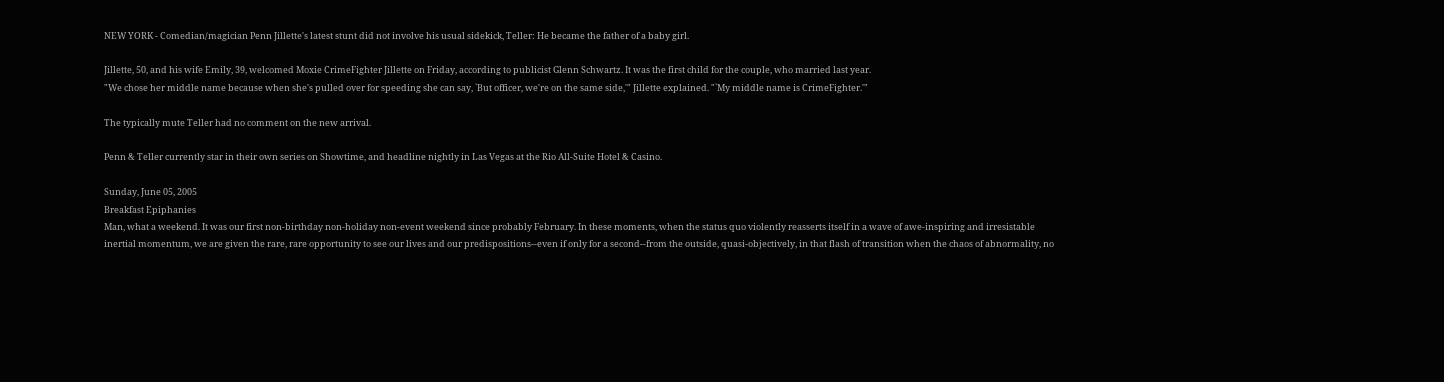NEW YORK - Comedian/magician Penn Jillette's latest stunt did not involve his usual sidekick, Teller: He became the father of a baby girl.

Jillette, 50, and his wife Emily, 39, welcomed Moxie CrimeFighter Jillette on Friday, according to publicist Glenn Schwartz. It was the first child for the couple, who married last year.
"We chose her middle name because when she's pulled over for speeding she can say, `But officer, we're on the same side,'" Jillette explained. "`My middle name is CrimeFighter.'"

The typically mute Teller had no comment on the new arrival.

Penn & Teller currently star in their own series on Showtime, and headline nightly in Las Vegas at the Rio All-Suite Hotel & Casino.

Sunday, June 05, 2005
Breakfast Epiphanies
Man, what a weekend. It was our first non-birthday non-holiday non-event weekend since probably February. In these moments, when the status quo violently reasserts itself in a wave of awe-inspiring and irresistable inertial momentum, we are given the rare, rare opportunity to see our lives and our predispositions--even if only for a second--from the outside, quasi-objectively, in that flash of transition when the chaos of abnormality, no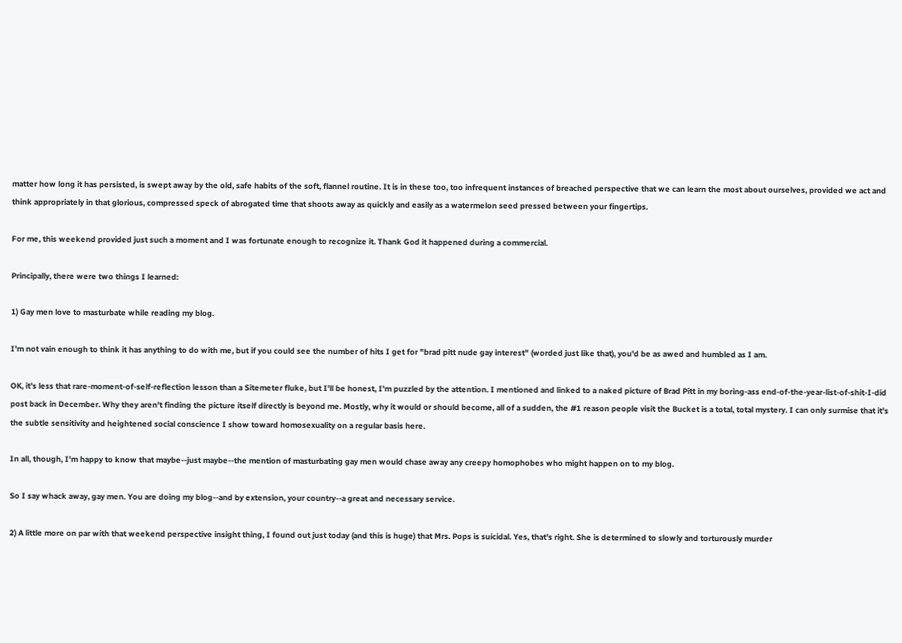matter how long it has persisted, is swept away by the old, safe habits of the soft, flannel routine. It is in these too, too infrequent instances of breached perspective that we can learn the most about ourselves, provided we act and think appropriately in that glorious, compressed speck of abrogated time that shoots away as quickly and easily as a watermelon seed pressed between your fingertips.

For me, this weekend provided just such a moment and I was fortunate enough to recognize it. Thank God it happened during a commercial.

Principally, there were two things I learned:

1) Gay men love to masturbate while reading my blog.

I'm not vain enough to think it has anything to do with me, but if you could see the number of hits I get for "brad pitt nude gay interest" (worded just like that), you'd be as awed and humbled as I am.

OK, it's less that rare-moment-of-self-reflection lesson than a Sitemeter fluke, but I'll be honest, I'm puzzled by the attention. I mentioned and linked to a naked picture of Brad Pitt in my boring-ass end-of-the-year-list-of-shit-I-did post back in December. Why they aren't finding the picture itself directly is beyond me. Mostly, why it would or should become, all of a sudden, the #1 reason people visit the Bucket is a total, total mystery. I can only surmise that it's the subtle sensitivity and heightened social conscience I show toward homosexuality on a regular basis here.

In all, though, I'm happy to know that maybe--just maybe--the mention of masturbating gay men would chase away any creepy homophobes who might happen on to my blog.

So I say whack away, gay men. You are doing my blog--and by extension, your country--a great and necessary service.

2) A little more on par with that weekend perspective insight thing, I found out just today (and this is huge) that Mrs. Pops is suicidal. Yes, that's right. She is determined to slowly and torturously murder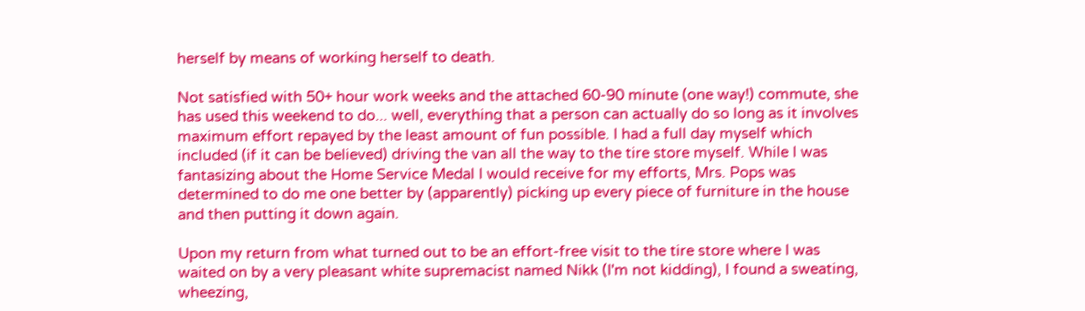herself by means of working herself to death.

Not satisfied with 50+ hour work weeks and the attached 60-90 minute (one way!) commute, she has used this weekend to do... well, everything that a person can actually do so long as it involves maximum effort repayed by the least amount of fun possible. I had a full day myself which included (if it can be believed) driving the van all the way to the tire store myself. While I was fantasizing about the Home Service Medal I would receive for my efforts, Mrs. Pops was determined to do me one better by (apparently) picking up every piece of furniture in the house and then putting it down again.

Upon my return from what turned out to be an effort-free visit to the tire store where I was waited on by a very pleasant white supremacist named Nikk (I'm not kidding), I found a sweating, wheezing,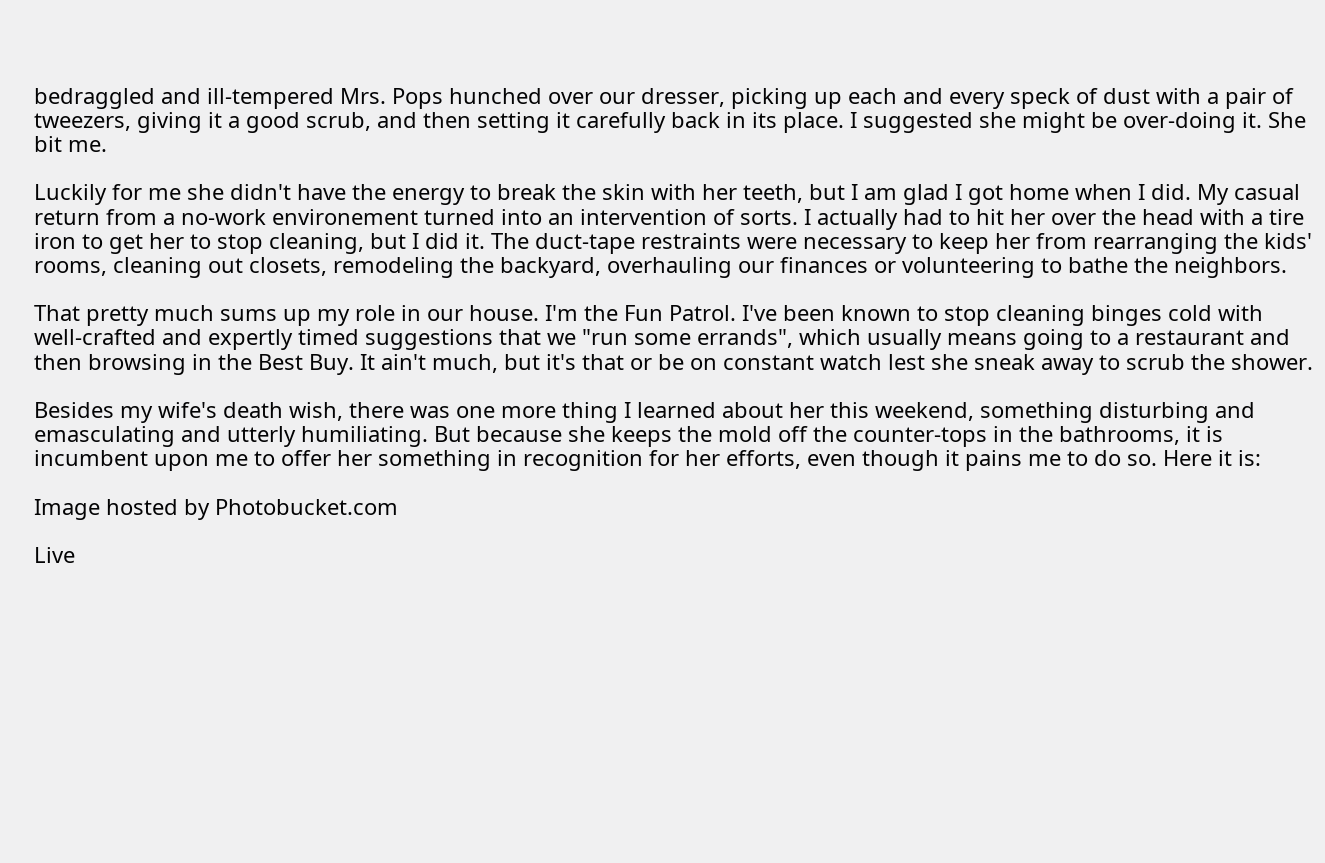bedraggled and ill-tempered Mrs. Pops hunched over our dresser, picking up each and every speck of dust with a pair of tweezers, giving it a good scrub, and then setting it carefully back in its place. I suggested she might be over-doing it. She bit me.

Luckily for me she didn't have the energy to break the skin with her teeth, but I am glad I got home when I did. My casual return from a no-work environement turned into an intervention of sorts. I actually had to hit her over the head with a tire iron to get her to stop cleaning, but I did it. The duct-tape restraints were necessary to keep her from rearranging the kids' rooms, cleaning out closets, remodeling the backyard, overhauling our finances or volunteering to bathe the neighbors.

That pretty much sums up my role in our house. I'm the Fun Patrol. I've been known to stop cleaning binges cold with well-crafted and expertly timed suggestions that we "run some errands", which usually means going to a restaurant and then browsing in the Best Buy. It ain't much, but it's that or be on constant watch lest she sneak away to scrub the shower.

Besides my wife's death wish, there was one more thing I learned about her this weekend, something disturbing and emasculating and utterly humiliating. But because she keeps the mold off the counter-tops in the bathrooms, it is incumbent upon me to offer her something in recognition for her efforts, even though it pains me to do so. Here it is:

Image hosted by Photobucket.com

Live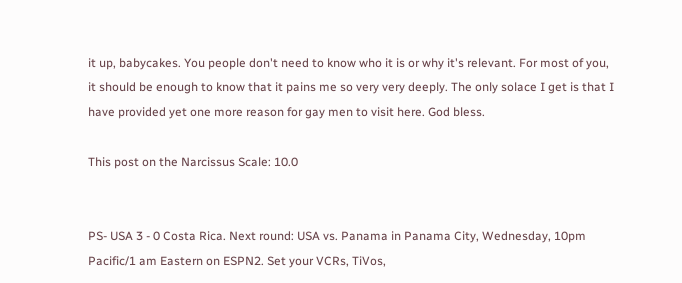it up, babycakes. You people don't need to know who it is or why it's relevant. For most of you, it should be enough to know that it pains me so very very deeply. The only solace I get is that I have provided yet one more reason for gay men to visit here. God bless.

This post on the Narcissus Scale: 10.0


PS- USA 3 - 0 Costa Rica. Next round: USA vs. Panama in Panama City, Wednesday, 10pm Pacific/1 am Eastern on ESPN2. Set your VCRs, TiVos,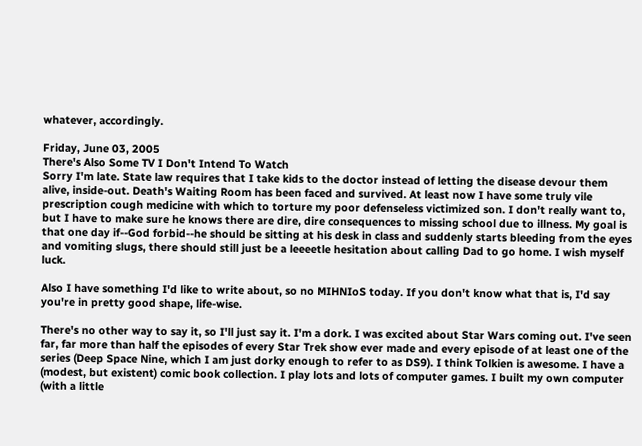whatever, accordingly.

Friday, June 03, 2005
There's Also Some TV I Don't Intend To Watch
Sorry I'm late. State law requires that I take kids to the doctor instead of letting the disease devour them alive, inside-out. Death's Waiting Room has been faced and survived. At least now I have some truly vile prescription cough medicine with which to torture my poor defenseless victimized son. I don't really want to, but I have to make sure he knows there are dire, dire consequences to missing school due to illness. My goal is that one day if--God forbid--he should be sitting at his desk in class and suddenly starts bleeding from the eyes and vomiting slugs, there should still just be a leeeetle hesitation about calling Dad to go home. I wish myself luck.

Also I have something I'd like to write about, so no MIHNIoS today. If you don't know what that is, I'd say you're in pretty good shape, life-wise.

There's no other way to say it, so I'll just say it. I'm a dork. I was excited about Star Wars coming out. I've seen far, far more than half the episodes of every Star Trek show ever made and every episode of at least one of the series (Deep Space Nine, which I am just dorky enough to refer to as DS9). I think Tolkien is awesome. I have a (modest, but existent) comic book collection. I play lots and lots of computer games. I built my own computer (with a little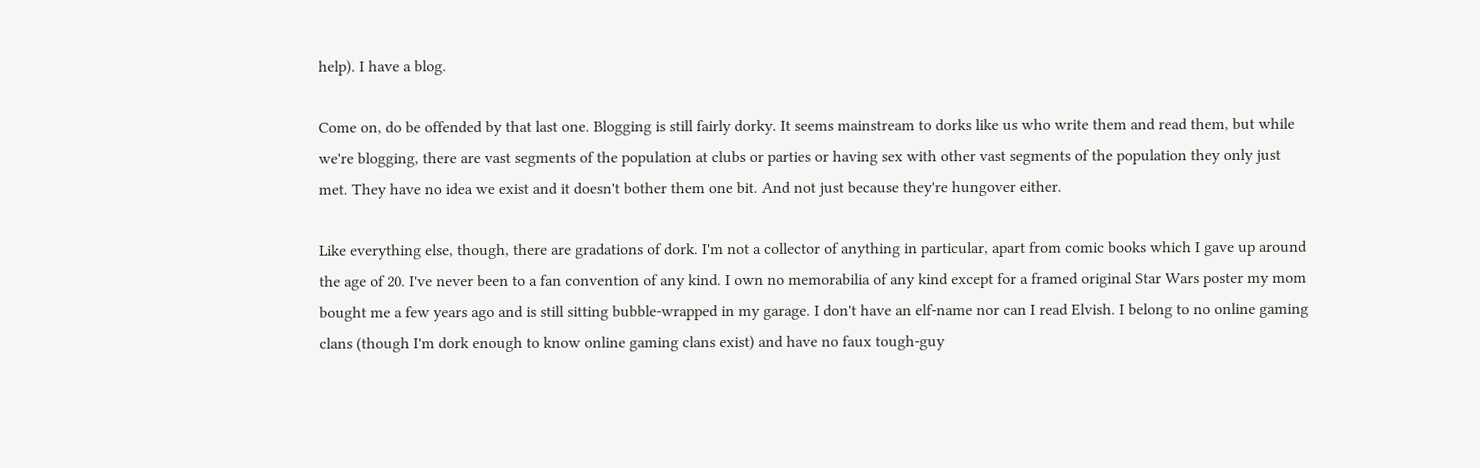help). I have a blog.

Come on, do be offended by that last one. Blogging is still fairly dorky. It seems mainstream to dorks like us who write them and read them, but while we're blogging, there are vast segments of the population at clubs or parties or having sex with other vast segments of the population they only just met. They have no idea we exist and it doesn't bother them one bit. And not just because they're hungover either.

Like everything else, though, there are gradations of dork. I'm not a collector of anything in particular, apart from comic books which I gave up around the age of 20. I've never been to a fan convention of any kind. I own no memorabilia of any kind except for a framed original Star Wars poster my mom bought me a few years ago and is still sitting bubble-wrapped in my garage. I don't have an elf-name nor can I read Elvish. I belong to no online gaming clans (though I'm dork enough to know online gaming clans exist) and have no faux tough-guy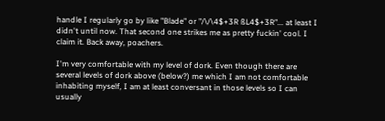handle I regularly go by like "Blade" or "/\/\4$+3R ßL4$+3R"... at least I didn't until now. That second one strikes me as pretty fuckin' cool. I claim it. Back away, poachers.

I'm very comfortable with my level of dork. Even though there are several levels of dork above (below?) me which I am not comfortable inhabiting myself, I am at least conversant in those levels so I can usually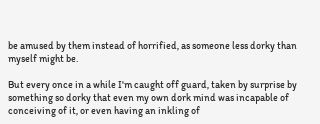be amused by them instead of horrified, as someone less dorky than myself might be.

But every once in a while I'm caught off guard, taken by surprise by something so dorky that even my own dork mind was incapable of conceiving of it, or even having an inkling of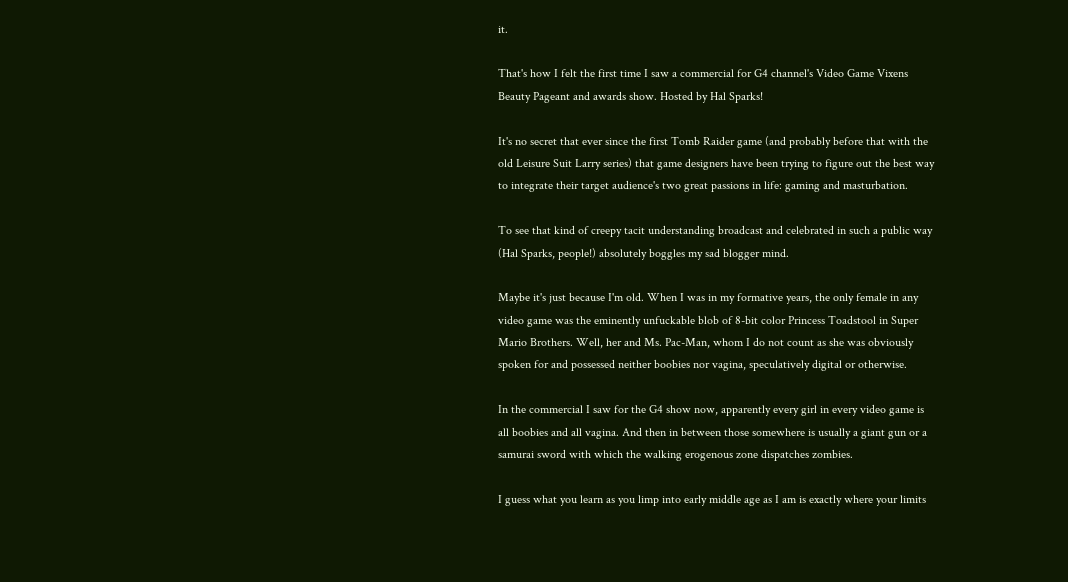it.

That's how I felt the first time I saw a commercial for G4 channel's Video Game Vixens Beauty Pageant and awards show. Hosted by Hal Sparks!

It's no secret that ever since the first Tomb Raider game (and probably before that with the old Leisure Suit Larry series) that game designers have been trying to figure out the best way to integrate their target audience's two great passions in life: gaming and masturbation.

To see that kind of creepy tacit understanding broadcast and celebrated in such a public way (Hal Sparks, people!) absolutely boggles my sad blogger mind.

Maybe it's just because I'm old. When I was in my formative years, the only female in any video game was the eminently unfuckable blob of 8-bit color Princess Toadstool in Super Mario Brothers. Well, her and Ms. Pac-Man, whom I do not count as she was obviously spoken for and possessed neither boobies nor vagina, speculatively digital or otherwise.

In the commercial I saw for the G4 show now, apparently every girl in every video game is all boobies and all vagina. And then in between those somewhere is usually a giant gun or a samurai sword with which the walking erogenous zone dispatches zombies.

I guess what you learn as you limp into early middle age as I am is exactly where your limits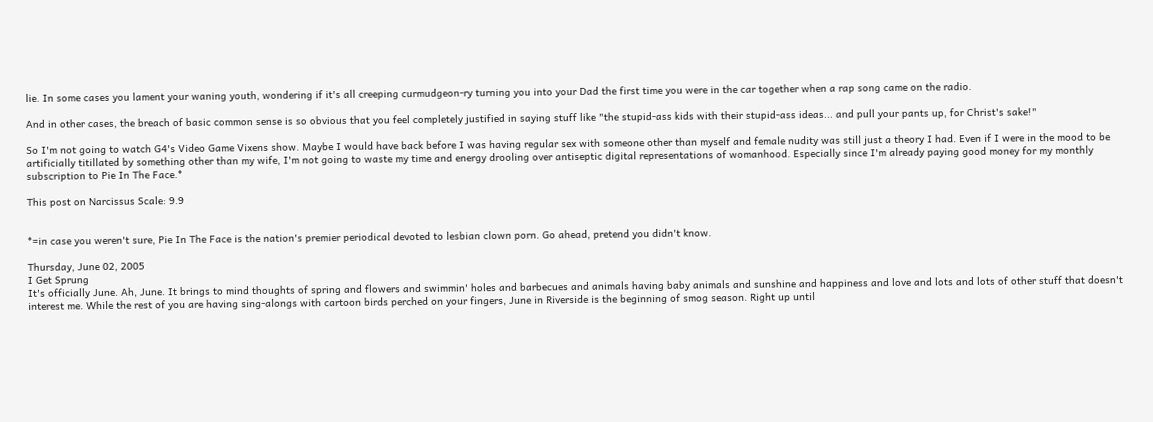lie. In some cases you lament your waning youth, wondering if it's all creeping curmudgeon-ry turning you into your Dad the first time you were in the car together when a rap song came on the radio.

And in other cases, the breach of basic common sense is so obvious that you feel completely justified in saying stuff like "the stupid-ass kids with their stupid-ass ideas... and pull your pants up, for Christ's sake!"

So I'm not going to watch G4's Video Game Vixens show. Maybe I would have back before I was having regular sex with someone other than myself and female nudity was still just a theory I had. Even if I were in the mood to be artificially titillated by something other than my wife, I'm not going to waste my time and energy drooling over antiseptic digital representations of womanhood. Especially since I'm already paying good money for my monthly subscription to Pie In The Face.*

This post on Narcissus Scale: 9.9


*=in case you weren't sure, Pie In The Face is the nation's premier periodical devoted to lesbian clown porn. Go ahead, pretend you didn't know.

Thursday, June 02, 2005
I Get Sprung
It's officially June. Ah, June. It brings to mind thoughts of spring and flowers and swimmin' holes and barbecues and animals having baby animals and sunshine and happiness and love and lots and lots of other stuff that doesn't interest me. While the rest of you are having sing-alongs with cartoon birds perched on your fingers, June in Riverside is the beginning of smog season. Right up until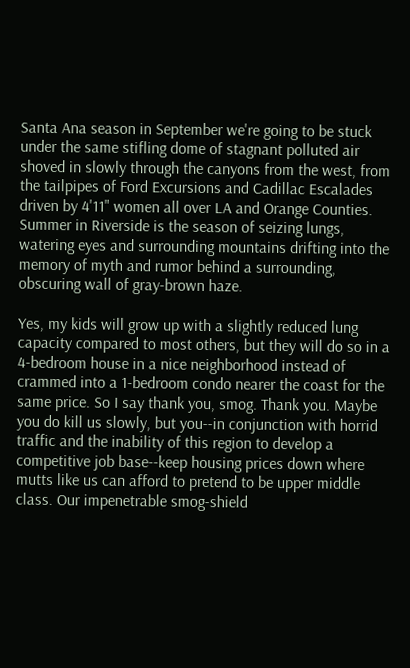Santa Ana season in September we're going to be stuck under the same stifling dome of stagnant polluted air shoved in slowly through the canyons from the west, from the tailpipes of Ford Excursions and Cadillac Escalades driven by 4'11" women all over LA and Orange Counties. Summer in Riverside is the season of seizing lungs, watering eyes and surrounding mountains drifting into the memory of myth and rumor behind a surrounding, obscuring wall of gray-brown haze.

Yes, my kids will grow up with a slightly reduced lung capacity compared to most others, but they will do so in a 4-bedroom house in a nice neighborhood instead of crammed into a 1-bedroom condo nearer the coast for the same price. So I say thank you, smog. Thank you. Maybe you do kill us slowly, but you--in conjunction with horrid traffic and the inability of this region to develop a competitive job base--keep housing prices down where mutts like us can afford to pretend to be upper middle class. Our impenetrable smog-shield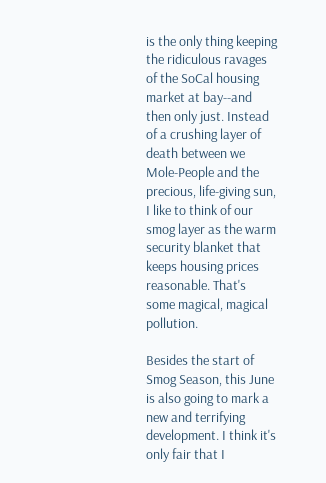is the only thing keeping the ridiculous ravages of the SoCal housing market at bay--and then only just. Instead of a crushing layer of death between we Mole-People and the precious, life-giving sun, I like to think of our smog layer as the warm security blanket that keeps housing prices reasonable. That's some magical, magical pollution.

Besides the start of Smog Season, this June is also going to mark a new and terrifying development. I think it's only fair that I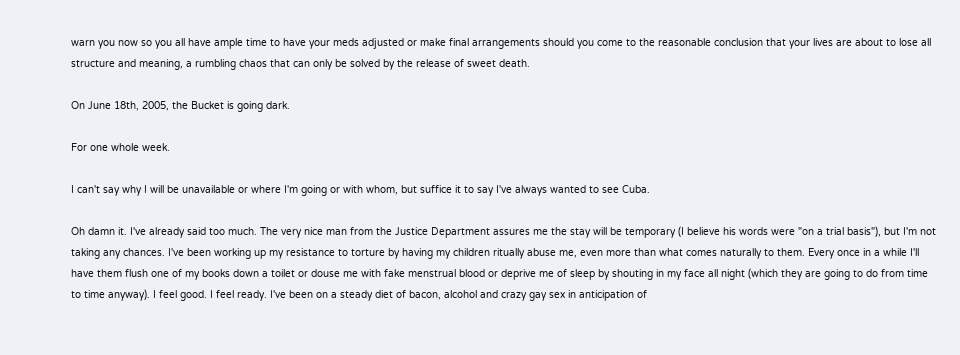warn you now so you all have ample time to have your meds adjusted or make final arrangements should you come to the reasonable conclusion that your lives are about to lose all structure and meaning, a rumbling chaos that can only be solved by the release of sweet death.

On June 18th, 2005, the Bucket is going dark.

For one whole week.

I can't say why I will be unavailable or where I'm going or with whom, but suffice it to say I've always wanted to see Cuba.

Oh damn it. I've already said too much. The very nice man from the Justice Department assures me the stay will be temporary (I believe his words were "on a trial basis"), but I'm not taking any chances. I've been working up my resistance to torture by having my children ritually abuse me, even more than what comes naturally to them. Every once in a while I'll have them flush one of my books down a toilet or douse me with fake menstrual blood or deprive me of sleep by shouting in my face all night (which they are going to do from time to time anyway). I feel good. I feel ready. I've been on a steady diet of bacon, alcohol and crazy gay sex in anticipation of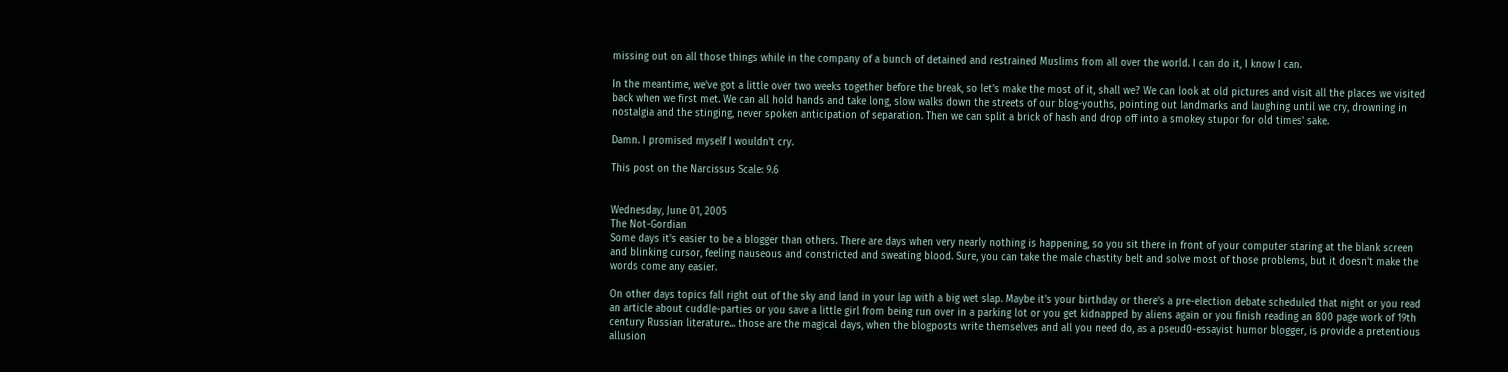missing out on all those things while in the company of a bunch of detained and restrained Muslims from all over the world. I can do it, I know I can.

In the meantime, we've got a little over two weeks together before the break, so let's make the most of it, shall we? We can look at old pictures and visit all the places we visited back when we first met. We can all hold hands and take long, slow walks down the streets of our blog-youths, pointing out landmarks and laughing until we cry, drowning in nostalgia and the stinging, never spoken anticipation of separation. Then we can split a brick of hash and drop off into a smokey stupor for old times' sake.

Damn. I promised myself I wouldn't cry.

This post on the Narcissus Scale: 9.6


Wednesday, June 01, 2005
The Not-Gordian
Some days it's easier to be a blogger than others. There are days when very nearly nothing is happening, so you sit there in front of your computer staring at the blank screen and blinking cursor, feeling nauseous and constricted and sweating blood. Sure, you can take the male chastity belt and solve most of those problems, but it doesn't make the words come any easier.

On other days topics fall right out of the sky and land in your lap with a big wet slap. Maybe it's your birthday or there's a pre-election debate scheduled that night or you read an article about cuddle-parties or you save a little girl from being run over in a parking lot or you get kidnapped by aliens again or you finish reading an 800 page work of 19th century Russian literature... those are the magical days, when the blogposts write themselves and all you need do, as a pseud0-essayist humor blogger, is provide a pretentious allusion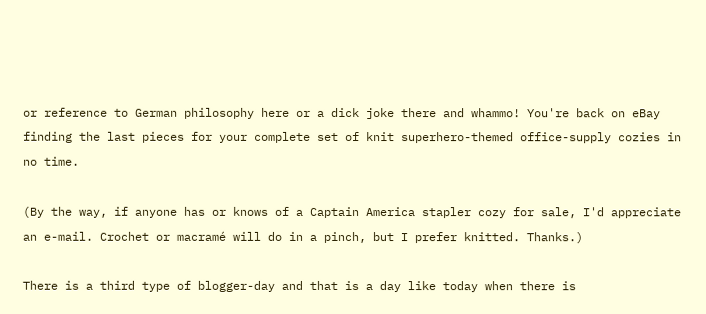or reference to German philosophy here or a dick joke there and whammo! You're back on eBay finding the last pieces for your complete set of knit superhero-themed office-supply cozies in no time.

(By the way, if anyone has or knows of a Captain America stapler cozy for sale, I'd appreciate an e-mail. Crochet or macramé will do in a pinch, but I prefer knitted. Thanks.)

There is a third type of blogger-day and that is a day like today when there is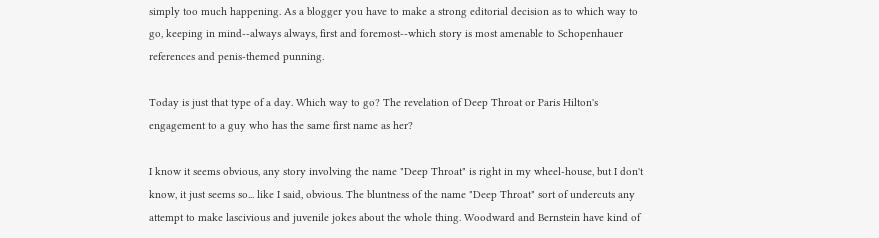simply too much happening. As a blogger you have to make a strong editorial decision as to which way to go, keeping in mind--always always, first and foremost--which story is most amenable to Schopenhauer references and penis-themed punning.

Today is just that type of a day. Which way to go? The revelation of Deep Throat or Paris Hilton's engagement to a guy who has the same first name as her?

I know it seems obvious, any story involving the name "Deep Throat" is right in my wheel-house, but I don't know, it just seems so... like I said, obvious. The bluntness of the name "Deep Throat" sort of undercuts any attempt to make lascivious and juvenile jokes about the whole thing. Woodward and Bernstein have kind of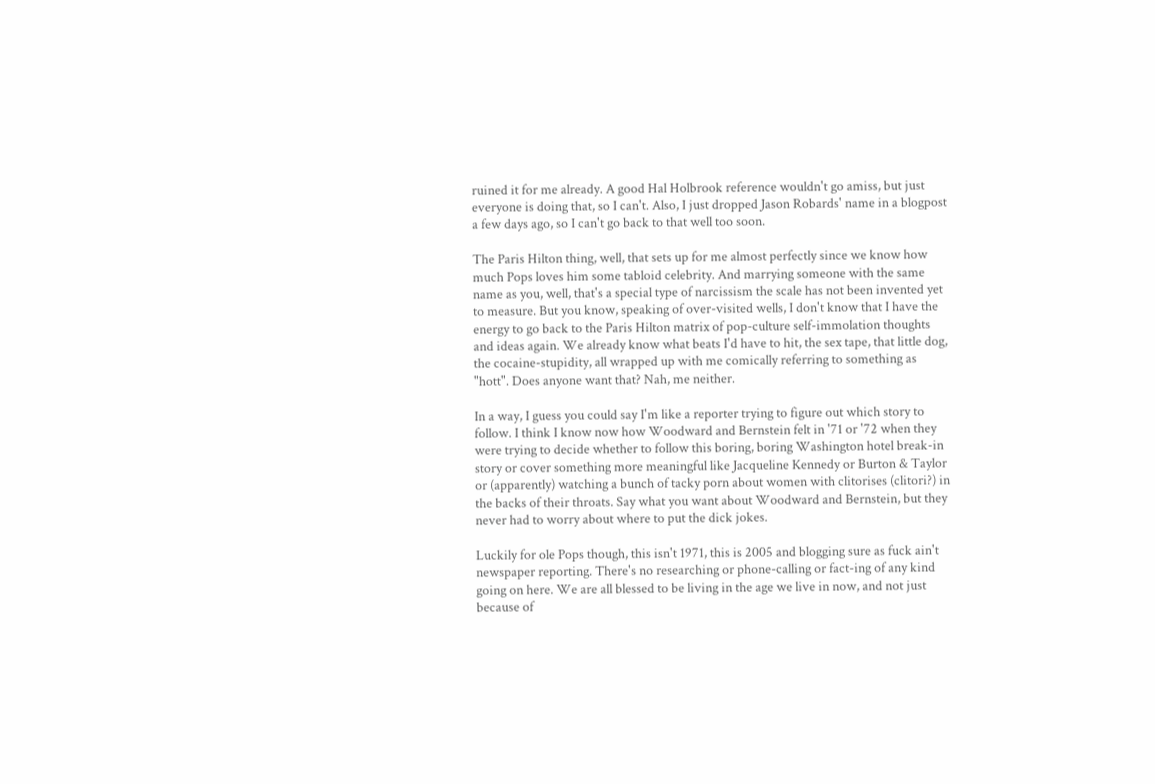ruined it for me already. A good Hal Holbrook reference wouldn't go amiss, but just everyone is doing that, so I can't. Also, I just dropped Jason Robards' name in a blogpost a few days ago, so I can't go back to that well too soon.

The Paris Hilton thing, well, that sets up for me almost perfectly since we know how much Pops loves him some tabloid celebrity. And marrying someone with the same name as you, well, that's a special type of narcissism the scale has not been invented yet to measure. But you know, speaking of over-visited wells, I don't know that I have the energy to go back to the Paris Hilton matrix of pop-culture self-immolation thoughts and ideas again. We already know what beats I'd have to hit, the sex tape, that little dog, the cocaine-stupidity, all wrapped up with me comically referring to something as "hott". Does anyone want that? Nah, me neither.

In a way, I guess you could say I'm like a reporter trying to figure out which story to follow. I think I know now how Woodward and Bernstein felt in '71 or '72 when they were trying to decide whether to follow this boring, boring Washington hotel break-in story or cover something more meaningful like Jacqueline Kennedy or Burton & Taylor or (apparently) watching a bunch of tacky porn about women with clitorises (clitori?) in the backs of their throats. Say what you want about Woodward and Bernstein, but they never had to worry about where to put the dick jokes.

Luckily for ole Pops though, this isn't 1971, this is 2005 and blogging sure as fuck ain't newspaper reporting. There's no researching or phone-calling or fact-ing of any kind going on here. We are all blessed to be living in the age we live in now, and not just because of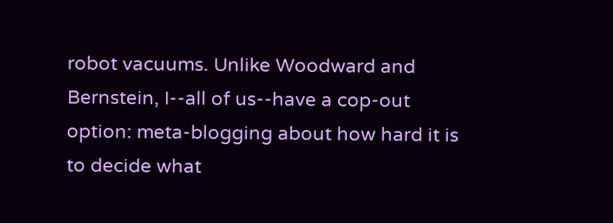robot vacuums. Unlike Woodward and Bernstein, I--all of us--have a cop-out option: meta-blogging about how hard it is to decide what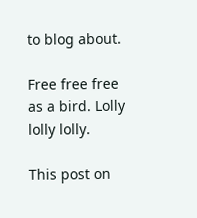to blog about.

Free free free as a bird. Lolly lolly lolly.

This post on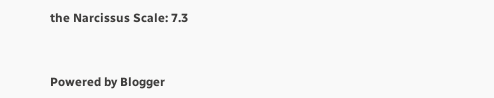the Narcissus Scale: 7.3



Powered by Blogger